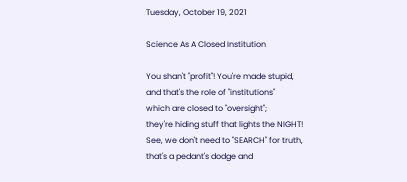Tuesday, October 19, 2021

Science As A Closed Institution

You shan't "profit"! You're made stupid,
and that's the role of "institutions"
which are closed to "oversight";
they're hiding stuff that lights the NIGHT!
See, we don't need to "SEARCH" for truth,
that's a pedant's dodge and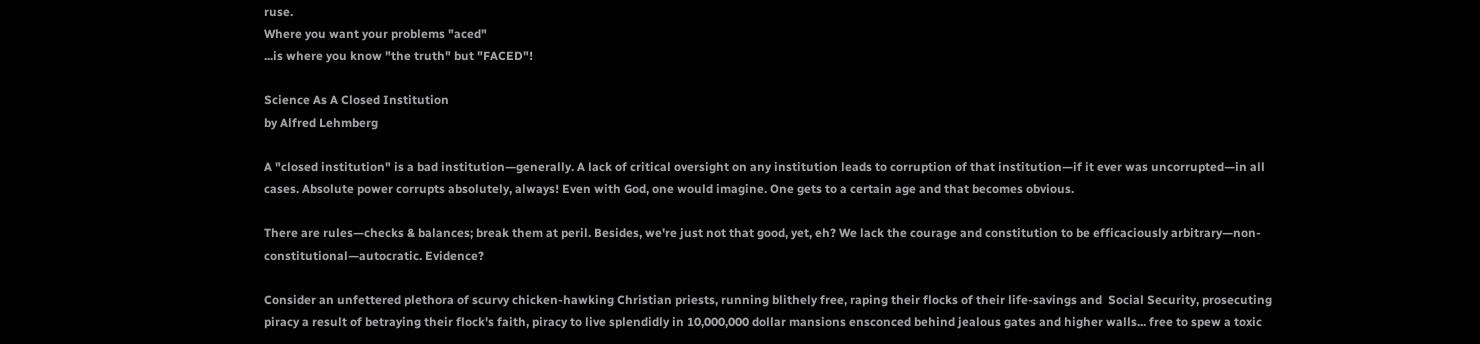ruse.
Where you want your problems "aced"
...is where you know "the truth" but "FACED"!

Science As A Closed Institution
by Alfred Lehmberg

A "closed institution" is a bad institution—generally. A lack of critical oversight on any institution leads to corruption of that institution—if it ever was uncorrupted—in all cases. Absolute power corrupts absolutely, always! Even with God, one would imagine. One gets to a certain age and that becomes obvious.

There are rules—checks & balances; break them at peril. Besides, we're just not that good, yet, eh? We lack the courage and constitution to be efficaciously arbitrary—non-constitutional—autocratic. Evidence?

Consider an unfettered plethora of scurvy chicken-hawking Christian priests, running blithely free, raping their flocks of their life-savings and  Social Security, prosecuting piracy a result of betraying their flock's faith, piracy to live splendidly in 10,000,000 dollar mansions ensconced behind jealous gates and higher walls... free to spew a toxic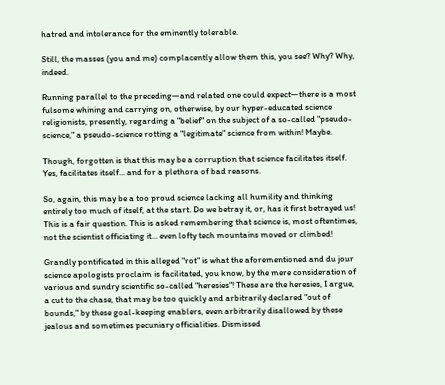hatred and intolerance for the eminently tolerable.

Still, the masses (you and me) complacently allow them this, you see? Why? Why, indeed.

Running parallel to the preceding—and related one could expect—there is a most fulsome whining and carrying on, otherwise, by our hyper-educated science religionists, presently, regarding a "belief" on the subject of a so-called "pseudo-science," a pseudo-science rotting a "legitimate" science from within! Maybe.

Though, forgotten is that this may be a corruption that science facilitates itself. Yes, facilitates itself... and for a plethora of bad reasons.

So, again, this may be a too proud science lacking all humility and thinking entirely too much of itself, at the start. Do we betray it, or, has it first betrayed us! This is a fair question. This is asked remembering that science is, most oftentimes, not the scientist officiating it... even lofty tech mountains moved or climbed!

Grandly pontificated in this alleged "rot" is what the aforementioned and du jour science apologists proclaim is facilitated, you know, by the mere consideration of various and sundry scientific so-called "heresies"! These are the heresies, I argue, a cut to the chase, that may be too quickly and arbitrarily declared "out of bounds," by these goal-keeping enablers, even arbitrarily disallowed by these jealous and sometimes pecuniary officialities. Dismissed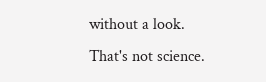without a look. That's not science.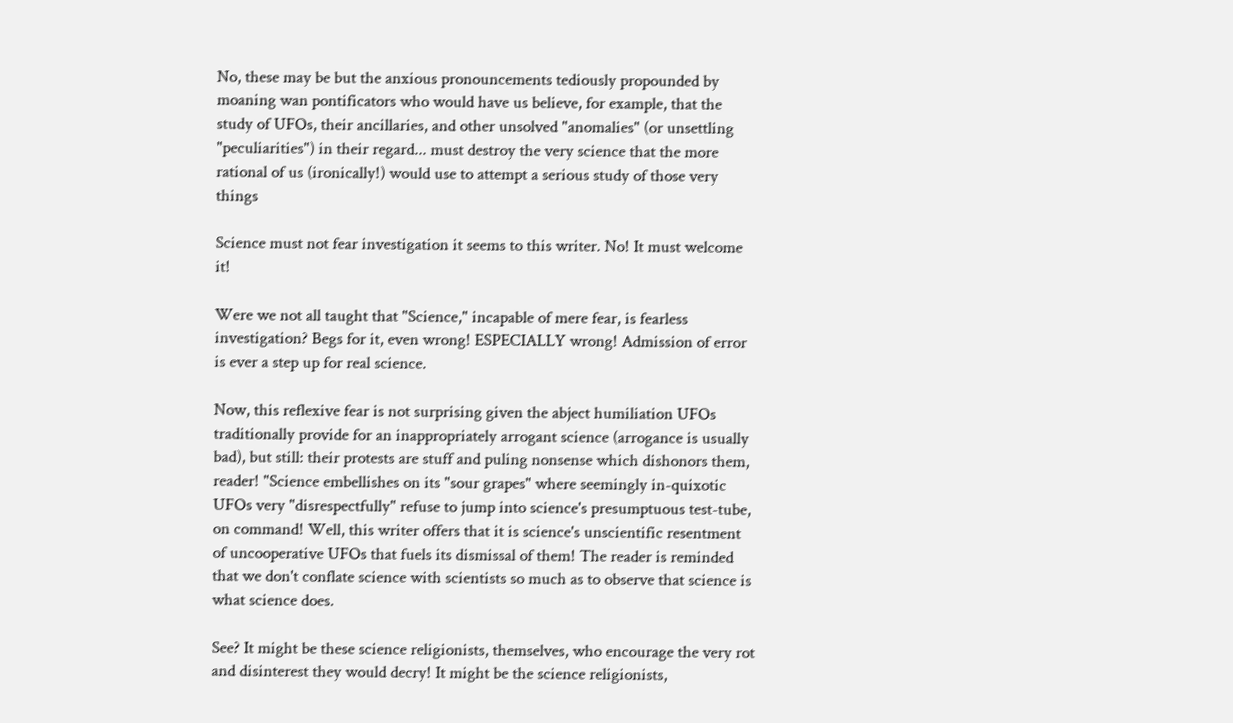No, these may be but the anxious pronouncements tediously propounded by moaning wan pontificators who would have us believe, for example, that the study of UFOs, their ancillaries, and other unsolved "anomalies" (or unsettling "peculiarities") in their regard... must destroy the very science that the more rational of us (ironically!) would use to attempt a serious study of those very things

Science must not fear investigation it seems to this writer. No! It must welcome it!

Were we not all taught that "Science," incapable of mere fear, is fearless investigation? Begs for it, even wrong! ESPECIALLY wrong! Admission of error is ever a step up for real science.

Now, this reflexive fear is not surprising given the abject humiliation UFOs traditionally provide for an inappropriately arrogant science (arrogance is usually bad), but still: their protests are stuff and puling nonsense which dishonors them, reader! "Science embellishes on its "sour grapes" where seemingly in-quixotic UFOs very "disrespectfully" refuse to jump into science's presumptuous test-tube, on command! Well, this writer offers that it is science's unscientific resentment of uncooperative UFOs that fuels its dismissal of them! The reader is reminded that we don't conflate science with scientists so much as to observe that science is what science does.

See? It might be these science religionists, themselves, who encourage the very rot and disinterest they would decry! It might be the science religionists,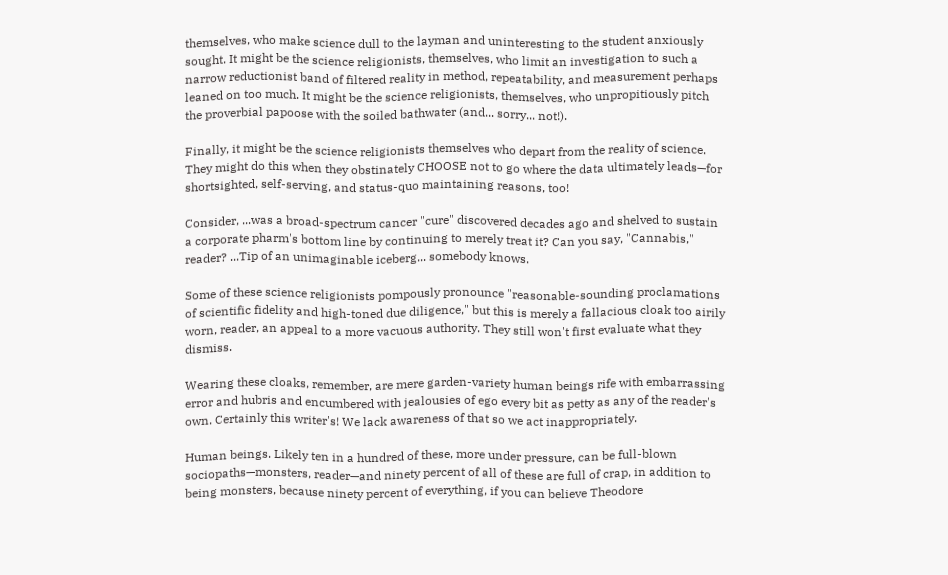themselves, who make science dull to the layman and uninteresting to the student anxiously sought. It might be the science religionists, themselves, who limit an investigation to such a narrow reductionist band of filtered reality in method, repeatability, and measurement perhaps leaned on too much. It might be the science religionists, themselves, who unpropitiously pitch the proverbial papoose with the soiled bathwater (and... sorry... not!).

Finally, it might be the science religionists themselves who depart from the reality of science. They might do this when they obstinately CHOOSE not to go where the data ultimately leads—for shortsighted, self-serving, and status-quo maintaining reasons, too!

Consider, ...was a broad-spectrum cancer "cure" discovered decades ago and shelved to sustain a corporate pharm's bottom line by continuing to merely treat it? Can you say, "Cannabis," reader? ...Tip of an unimaginable iceberg... somebody knows.

Some of these science religionists pompously pronounce "reasonable-sounding proclamations of scientific fidelity and high-toned due diligence," but this is merely a fallacious cloak too airily worn, reader, an appeal to a more vacuous authority. They still won't first evaluate what they dismiss.

Wearing these cloaks, remember, are mere garden-variety human beings rife with embarrassing error and hubris and encumbered with jealousies of ego every bit as petty as any of the reader's own. Certainly this writer's! We lack awareness of that so we act inappropriately.

Human beings. Likely ten in a hundred of these, more under pressure, can be full-blown sociopaths—monsters, reader—and ninety percent of all of these are full of crap, in addition to being monsters, because ninety percent of everything, if you can believe Theodore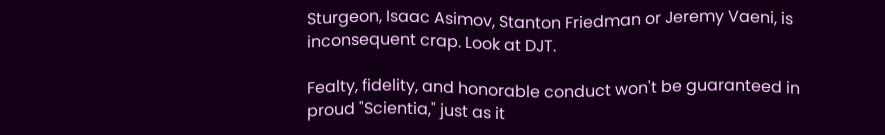Sturgeon, Isaac Asimov, Stanton Friedman or Jeremy Vaeni, is inconsequent crap. Look at DJT.

Fealty, fidelity, and honorable conduct won't be guaranteed in proud "Scientia," just as it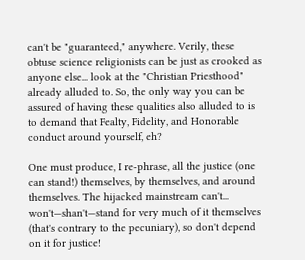can't be "guaranteed," anywhere. Verily, these obtuse science religionists can be just as crooked as anyone else... look at the "Christian Priesthood" already alluded to. So, the only way you can be assured of having these qualities also alluded to is to demand that Fealty, Fidelity, and Honorable conduct around yourself, eh?

One must produce, I re-phrase, all the justice (one can stand!) themselves, by themselves, and around themselves. The hijacked mainstream can't... won't—shan't—stand for very much of it themselves (that's contrary to the pecuniary), so don't depend on it for justice!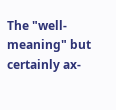The "well-meaning" but certainly ax-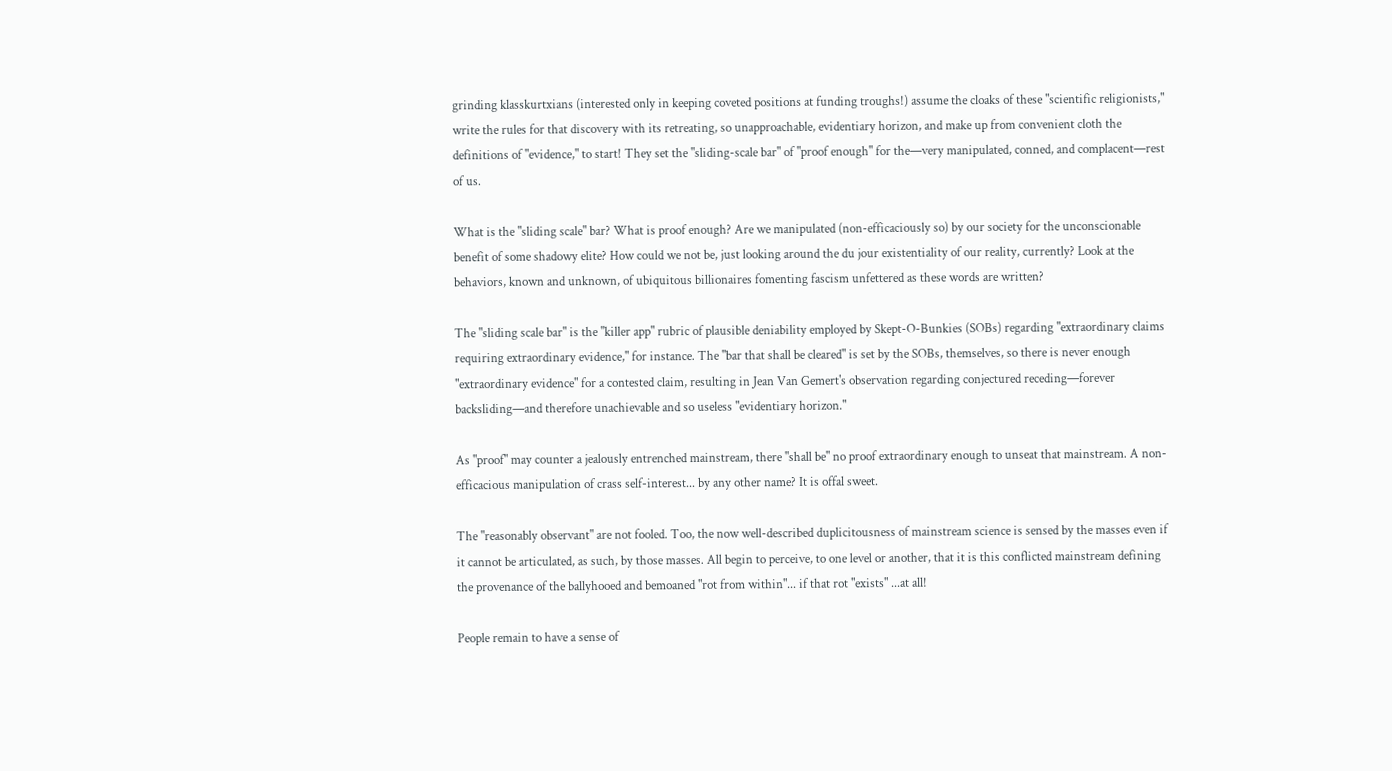grinding klasskurtxians (interested only in keeping coveted positions at funding troughs!) assume the cloaks of these "scientific religionists," write the rules for that discovery with its retreating, so unapproachable, evidentiary horizon, and make up from convenient cloth the definitions of "evidence," to start! They set the "sliding-scale bar" of "proof enough" for the—very manipulated, conned, and complacent—rest of us.

What is the "sliding scale" bar? What is proof enough? Are we manipulated (non-efficaciously so) by our society for the unconscionable benefit of some shadowy elite? How could we not be, just looking around the du jour existentiality of our reality, currently? Look at the behaviors, known and unknown, of ubiquitous billionaires fomenting fascism unfettered as these words are written?

The "sliding scale bar" is the "killer app" rubric of plausible deniability employed by Skept-O-Bunkies (SOBs) regarding "extraordinary claims requiring extraordinary evidence," for instance. The "bar that shall be cleared" is set by the SOBs, themselves, so there is never enough "extraordinary evidence" for a contested claim, resulting in Jean Van Gemert's observation regarding conjectured receding—forever backsliding—and therefore unachievable and so useless "evidentiary horizon."

As "proof" may counter a jealously entrenched mainstream, there "shall be" no proof extraordinary enough to unseat that mainstream. A non-efficacious manipulation of crass self-interest... by any other name? It is offal sweet.

The "reasonably observant" are not fooled. Too, the now well-described duplicitousness of mainstream science is sensed by the masses even if it cannot be articulated, as such, by those masses. All begin to perceive, to one level or another, that it is this conflicted mainstream defining the provenance of the ballyhooed and bemoaned "rot from within"... if that rot "exists" ...at all!

People remain to have a sense of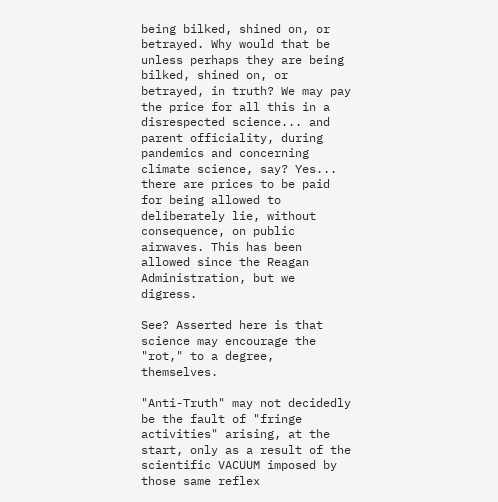being bilked, shined on, or betrayed. Why would that be unless perhaps they are being bilked, shined on, or betrayed, in truth? We may pay the price for all this in a disrespected science... and parent officiality, during pandemics and concerning climate science, say? Yes... there are prices to be paid for being allowed to deliberately lie, without consequence, on public airwaves. This has been allowed since the Reagan Administration, but we digress.

See? Asserted here is that science may encourage the "rot," to a degree, themselves.

"Anti-Truth" may not decidedly be the fault of "fringe activities" arising, at the start, only as a result of the scientific VACUUM imposed by those same reflex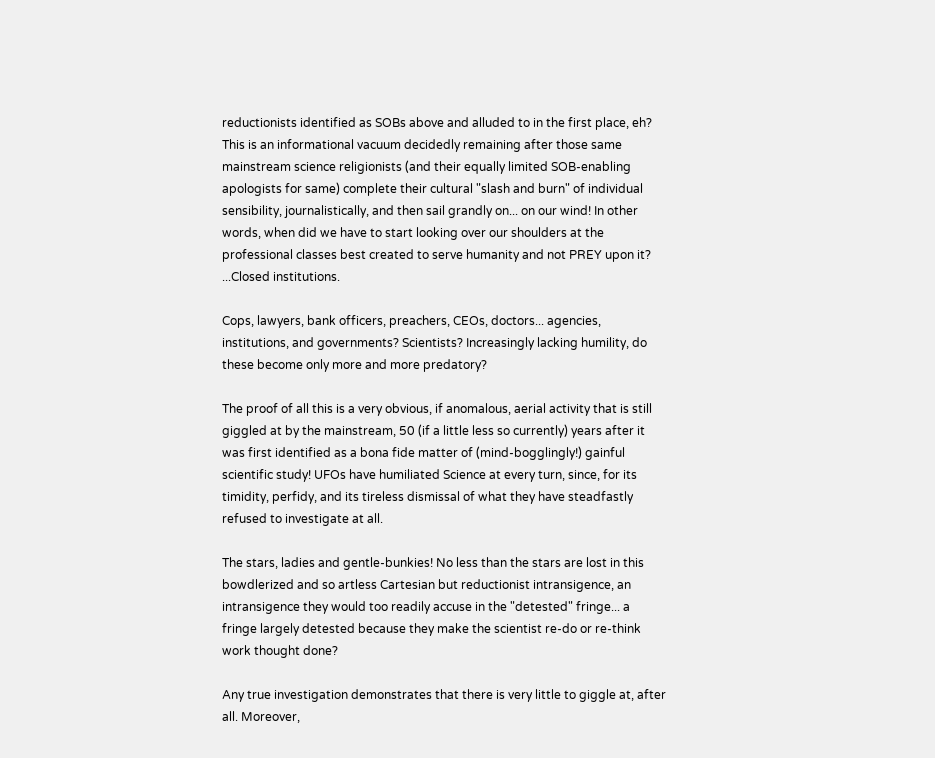reductionists identified as SOBs above and alluded to in the first place, eh? This is an informational vacuum decidedly remaining after those same mainstream science religionists (and their equally limited SOB-enabling apologists for same) complete their cultural "slash and burn" of individual sensibility, journalistically, and then sail grandly on... on our wind! In other words, when did we have to start looking over our shoulders at the professional classes best created to serve humanity and not PREY upon it? ...Closed institutions.

Cops, lawyers, bank officers, preachers, CEOs, doctors... agencies, institutions, and governments? Scientists? Increasingly lacking humility, do these become only more and more predatory?

The proof of all this is a very obvious, if anomalous, aerial activity that is still giggled at by the mainstream, 50 (if a little less so currently) years after it was first identified as a bona fide matter of (mind-bogglingly!) gainful scientific study! UFOs have humiliated Science at every turn, since, for its timidity, perfidy, and its tireless dismissal of what they have steadfastly refused to investigate at all.

The stars, ladies and gentle-bunkies! No less than the stars are lost in this bowdlerized and so artless Cartesian but reductionist intransigence, an intransigence they would too readily accuse in the "detested" fringe... a fringe largely detested because they make the scientist re-do or re-think work thought done?

Any true investigation demonstrates that there is very little to giggle at, after all. Moreover,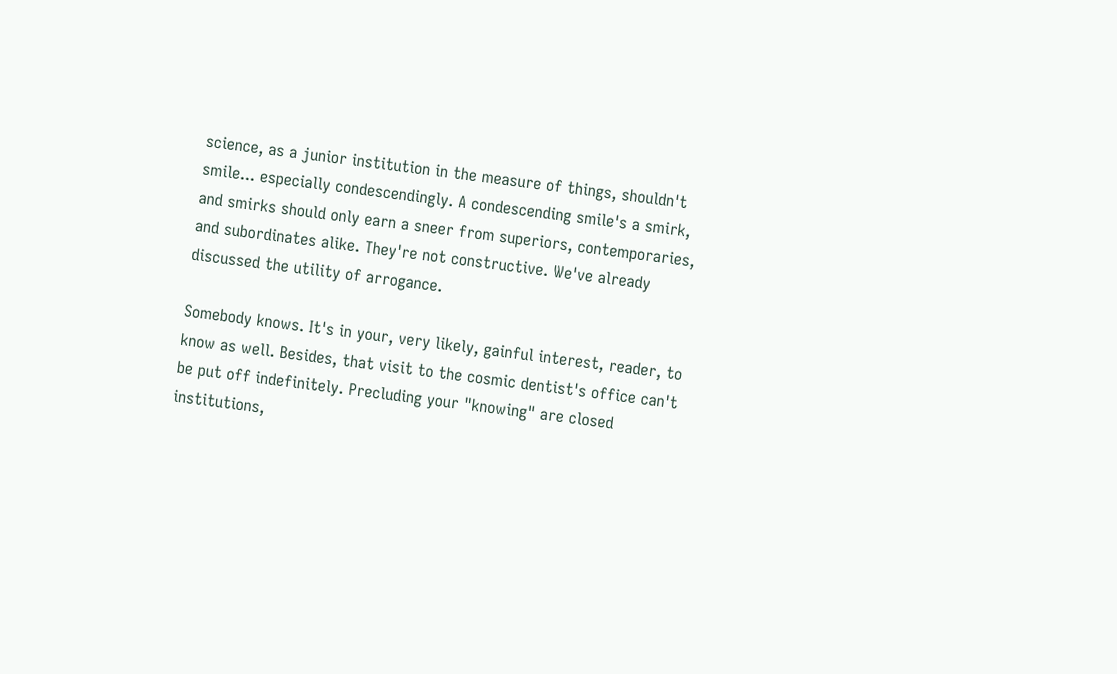science, as a junior institution in the measure of things, shouldn't smile... especially condescendingly. A condescending smile's a smirk, and smirks should only earn a sneer from superiors, contemporaries, and subordinates alike. They're not constructive. We've already discussed the utility of arrogance.

Somebody knows. It's in your, very likely, gainful interest, reader, to know as well. Besides, that visit to the cosmic dentist's office can't be put off indefinitely. Precluding your "knowing" are closed institutions,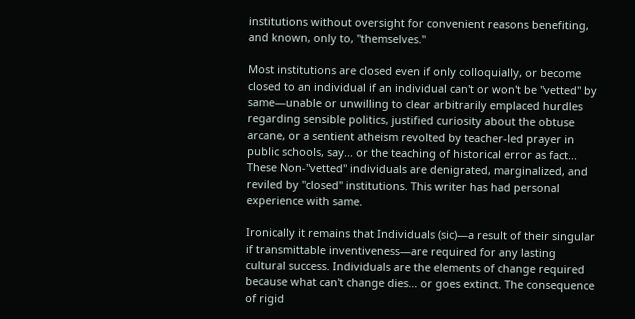institutions without oversight for convenient reasons benefiting, and known, only to, "themselves."

Most institutions are closed even if only colloquially, or become closed to an individual if an individual can't or won't be "vetted" by same—unable or unwilling to clear arbitrarily emplaced hurdles regarding sensible politics, justified curiosity about the obtuse arcane, or a sentient atheism revolted by teacher-led prayer in public schools, say... or the teaching of historical error as fact... These Non-"vetted" individuals are denigrated, marginalized, and reviled by "closed" institutions. This writer has had personal experience with same.

Ironically it remains that Individuals (sic)—a result of their singular if transmittable inventiveness—are required for any lasting cultural success. Individuals are the elements of change required because what can't change dies... or goes extinct. The consequence of rigid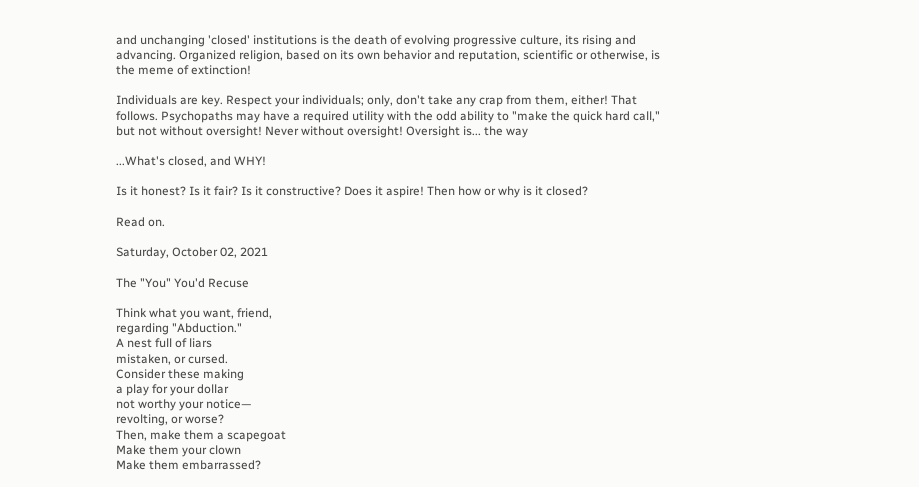and unchanging 'closed' institutions is the death of evolving progressive culture, its rising and advancing. Organized religion, based on its own behavior and reputation, scientific or otherwise, is the meme of extinction!

Individuals are key. Respect your individuals; only, don't take any crap from them, either! That follows. Psychopaths may have a required utility with the odd ability to "make the quick hard call," but not without oversight! Never without oversight! Oversight is... the way

...What's closed, and WHY!

Is it honest? Is it fair? Is it constructive? Does it aspire! Then how or why is it closed?

Read on.

Saturday, October 02, 2021

The "You" You'd Recuse

Think what you want, friend,
regarding "Abduction."
A nest full of liars
mistaken, or cursed.
Consider these making
a play for your dollar
not worthy your notice—
revolting, or worse?
Then, make them a scapegoat
Make them your clown
Make them embarrassed?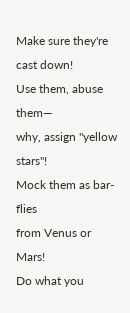Make sure they're cast down!
Use them, abuse them—
why, assign "yellow stars"!
Mock them as bar-flies
from Venus or Mars!
Do what you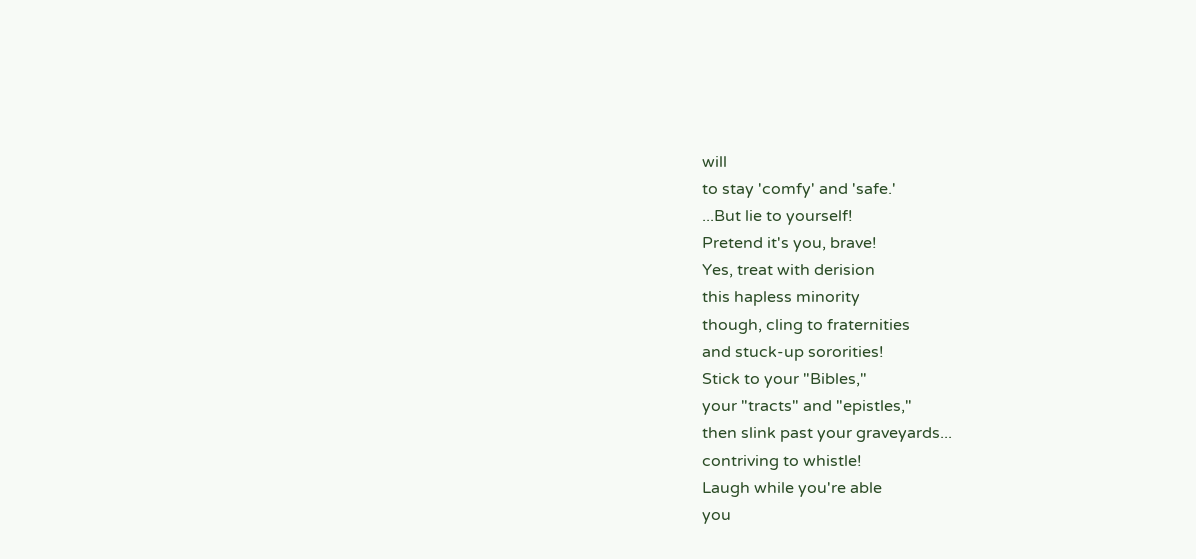will
to stay 'comfy' and 'safe.'
...But lie to yourself!
Pretend it's you, brave!
Yes, treat with derision
this hapless minority
though, cling to fraternities
and stuck-up sororities!
Stick to your "Bibles,"
your "tracts" and "epistles,"
then slink past your graveyards...
contriving to whistle!
Laugh while you're able
you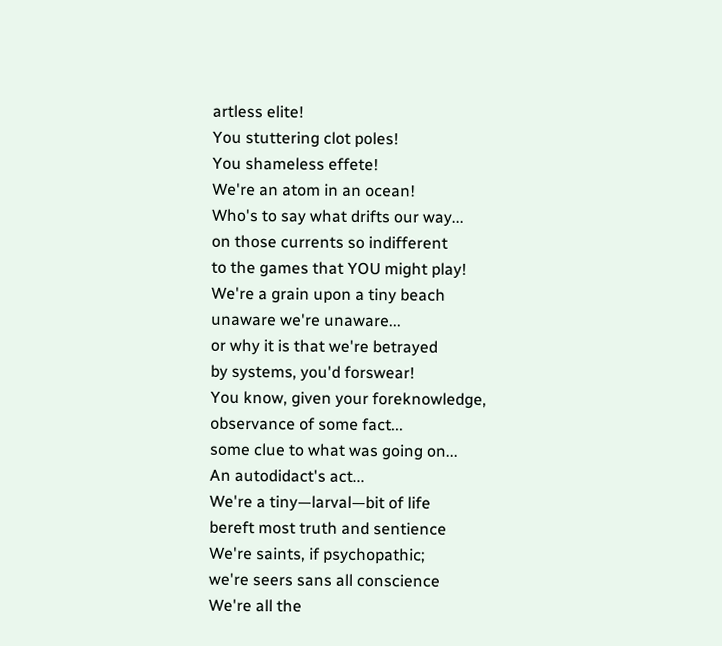artless elite!
You stuttering clot poles!
You shameless effete!
We're an atom in an ocean!
Who's to say what drifts our way...
on those currents so indifferent
to the games that YOU might play!
We're a grain upon a tiny beach
unaware we're unaware...
or why it is that we're betrayed
by systems, you'd forswear!
You know, given your foreknowledge,
observance of some fact...
some clue to what was going on...
An autodidact's act...
We're a tiny—larval—bit of life
bereft most truth and sentience
We're saints, if psychopathic;
we're seers sans all conscience
We're all the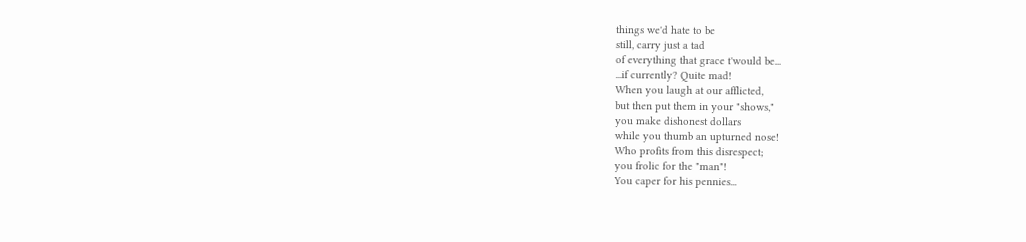things we'd hate to be
still, carry just a tad
of everything that grace t'would be...
...if currently? Quite mad!
When you laugh at our afflicted,
but then put them in your "shows,"
you make dishonest dollars
while you thumb an upturned nose!
Who profits from this disrespect;
you frolic for the "man"!
You caper for his pennies...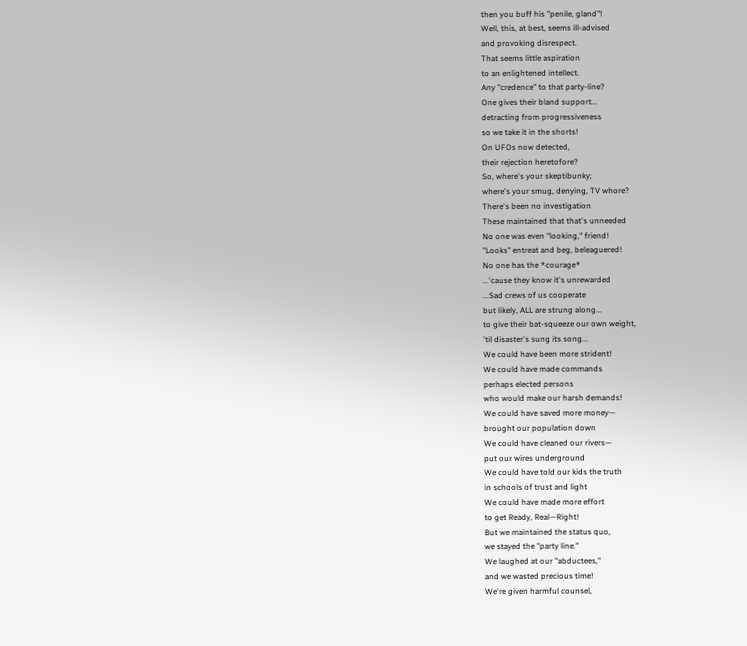then you buff his "penile, gland"!
Well, this, at best, seems ill-advised
and provoking disrespect.
That seems little aspiration
to an enlightened intellect.
Any "credence" to that party-line?
One gives their bland support...
detracting from progressiveness
so we take it in the shorts!
On UFOs now detected,
their rejection heretofore?
So, where's your skeptibunky;
where's your smug, denying, TV whore?
There's been no investigation
These maintained that that's unneeded
No one was even "looking," friend!
"Looks" entreat and beg, beleaguered!
No one has the *courage*
...'cause they know it's unrewarded
...Sad crews of us cooperate
but likely, ALL are strung along...
to give their bat-squeeze our own weight,
'til disaster's sung its song...
We could have been more strident!
We could have made commands
perhaps elected persons
who would make our harsh demands!
We could have saved more money—
brought our population down
We could have cleaned our rivers—
put our wires underground
We could have told our kids the truth
in schools of trust and light
We could have made more effort
to get Ready, Real—Right!
But we maintained the status quo,
we stayed the "party line."
We laughed at our "abductees,"
and we wasted precious time!
We're given harmful counsel,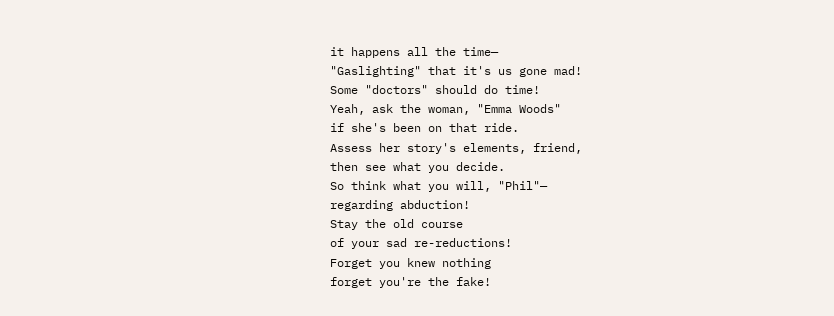it happens all the time—
"Gaslighting" that it's us gone mad!
Some "doctors" should do time!
Yeah, ask the woman, "Emma Woods"
if she's been on that ride.
Assess her story's elements, friend,
then see what you decide.
So think what you will, "Phil"—
regarding abduction!
Stay the old course
of your sad re-reductions!
Forget you knew nothing
forget you're the fake!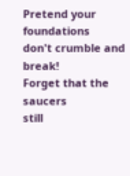Pretend your foundations
don't crumble and break!
Forget that the saucers
still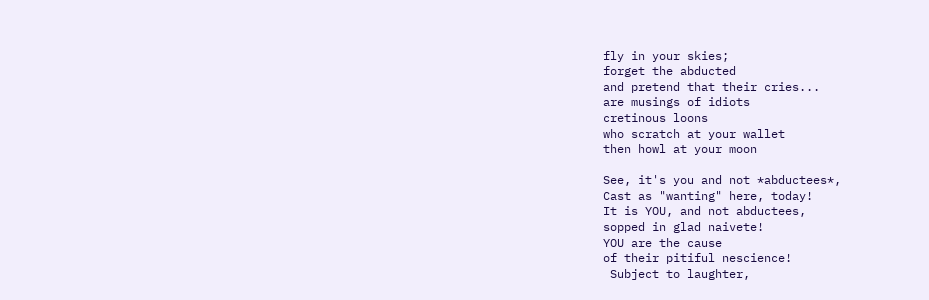fly in your skies;
forget the abducted
and pretend that their cries...
are musings of idiots
cretinous loons
who scratch at your wallet
then howl at your moon

See, it's you and not *abductees*,
Cast as "wanting" here, today!
It is YOU, and not abductees,
sopped in glad naivete!
YOU are the cause
of their pitiful nescience!
 Subject to laughter,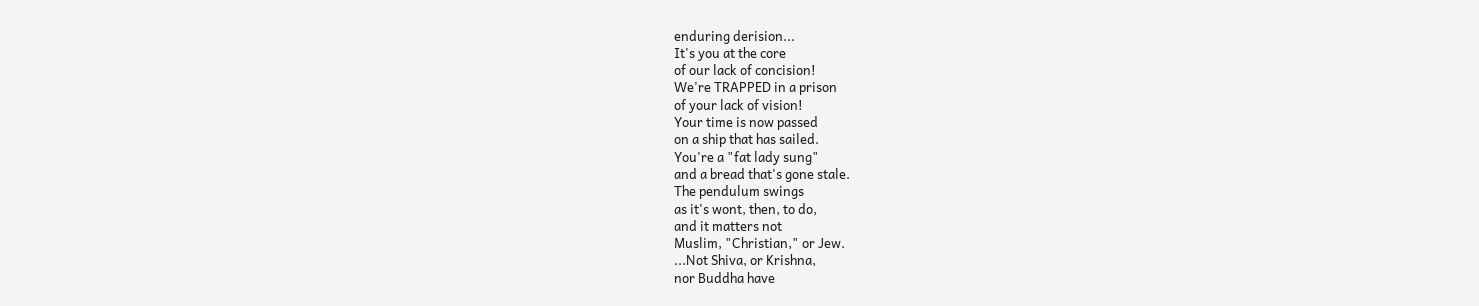enduring derision...
It's you at the core
of our lack of concision!
We're TRAPPED in a prison
of your lack of vision!
Your time is now passed
on a ship that has sailed.
You're a "fat lady sung"
and a bread that's gone stale.
The pendulum swings
as it's wont, then, to do,
and it matters not
Muslim, "Christian," or Jew.
...Not Shiva, or Krishna,
nor Buddha have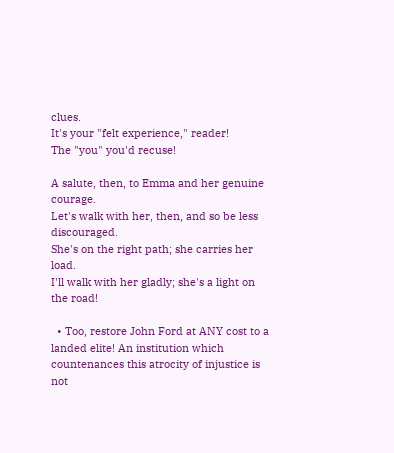clues.
It's your "felt experience," reader!
The "you" you'd recuse!

A salute, then, to Emma and her genuine courage.
Let's walk with her, then, and so be less discouraged.
She's on the right path; she carries her load.
I'll walk with her gladly; she's a light on the road!

  • Too, restore John Ford at ANY cost to a landed elite! An institution which countenances this atrocity of injustice is not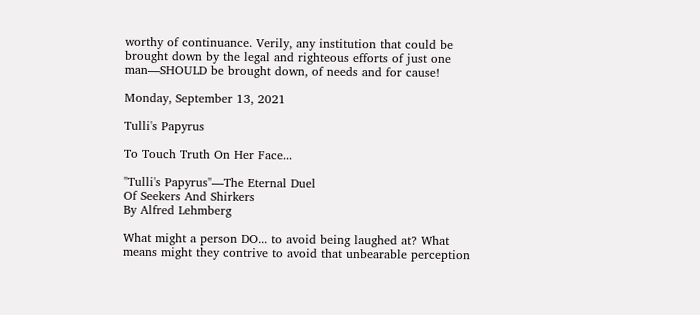worthy of continuance. Verily, any institution that could be brought down by the legal and righteous efforts of just one man—SHOULD be brought down, of needs and for cause!

Monday, September 13, 2021

Tulli's Papyrus

To Touch Truth On Her Face...

"Tulli's Papyrus"—The Eternal Duel
Of Seekers And Shirkers
By Alfred Lehmberg

What might a person DO... to avoid being laughed at? What means might they contrive to avoid that unbearable perception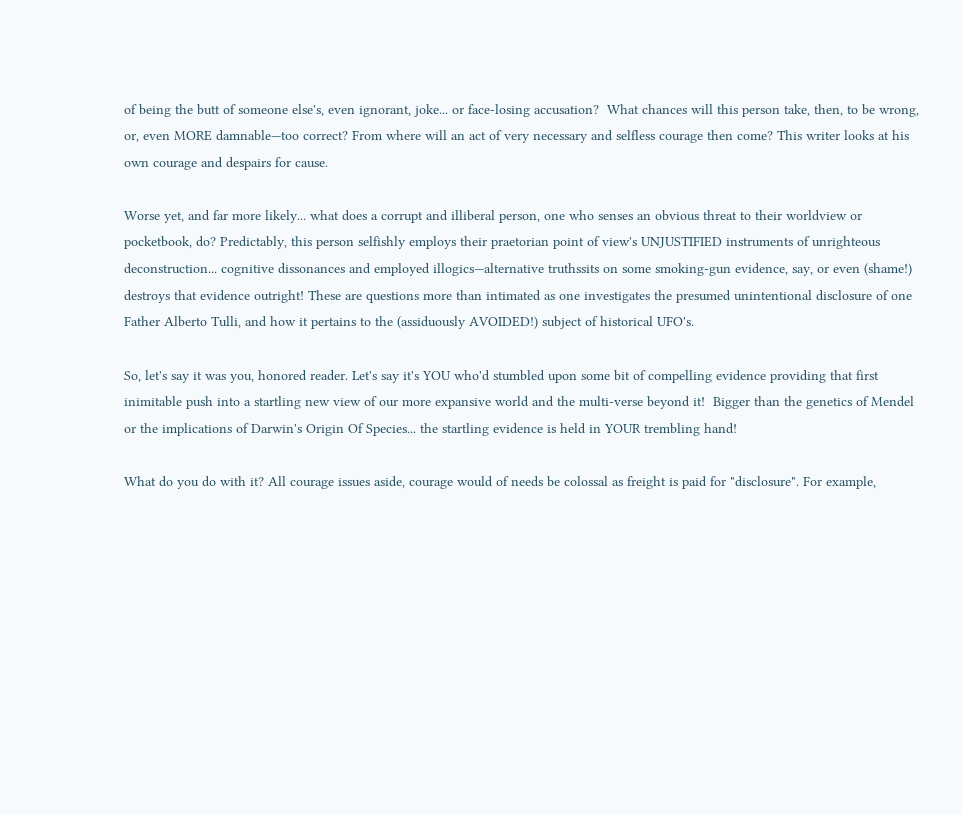of being the butt of someone else's, even ignorant, joke... or face-losing accusation?  What chances will this person take, then, to be wrong, or, even MORE damnable—too correct? From where will an act of very necessary and selfless courage then come? This writer looks at his own courage and despairs for cause.

Worse yet, and far more likely... what does a corrupt and illiberal person, one who senses an obvious threat to their worldview or pocketbook, do? Predictably, this person selfishly employs their praetorian point of view's UNJUSTIFIED instruments of unrighteous deconstruction... cognitive dissonances and employed illogics—alternative truthssits on some smoking-gun evidence, say, or even (shame!) destroys that evidence outright! These are questions more than intimated as one investigates the presumed unintentional disclosure of one Father Alberto Tulli, and how it pertains to the (assiduously AVOIDED!) subject of historical UFO's.

So, let's say it was you, honored reader. Let's say it's YOU who'd stumbled upon some bit of compelling evidence providing that first inimitable push into a startling new view of our more expansive world and the multi-verse beyond it!  Bigger than the genetics of Mendel or the implications of Darwin's Origin Of Species... the startling evidence is held in YOUR trembling hand!

What do you do with it? All courage issues aside, courage would of needs be colossal as freight is paid for "disclosure". For example,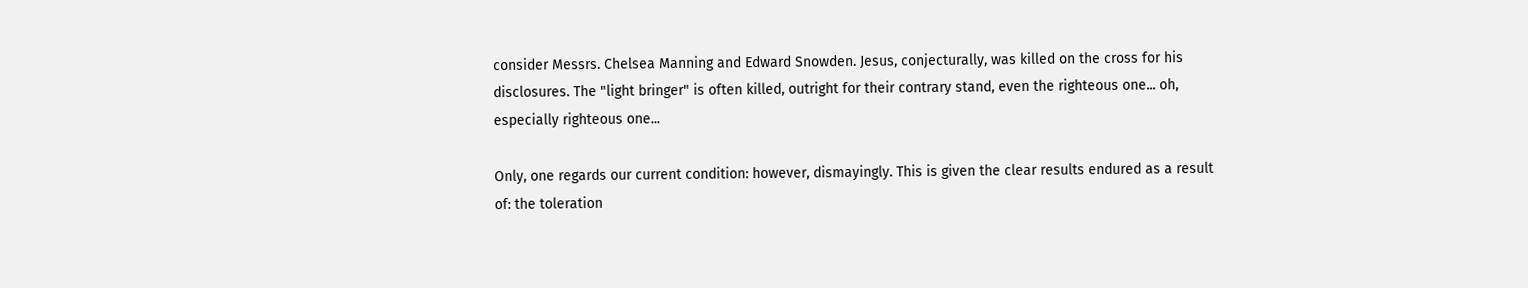consider Messrs. Chelsea Manning and Edward Snowden. Jesus, conjecturally, was killed on the cross for his disclosures. The "light bringer" is often killed, outright for their contrary stand, even the righteous one... oh, especially righteous one...

Only, one regards our current condition: however, dismayingly. This is given the clear results endured as a result of: the toleration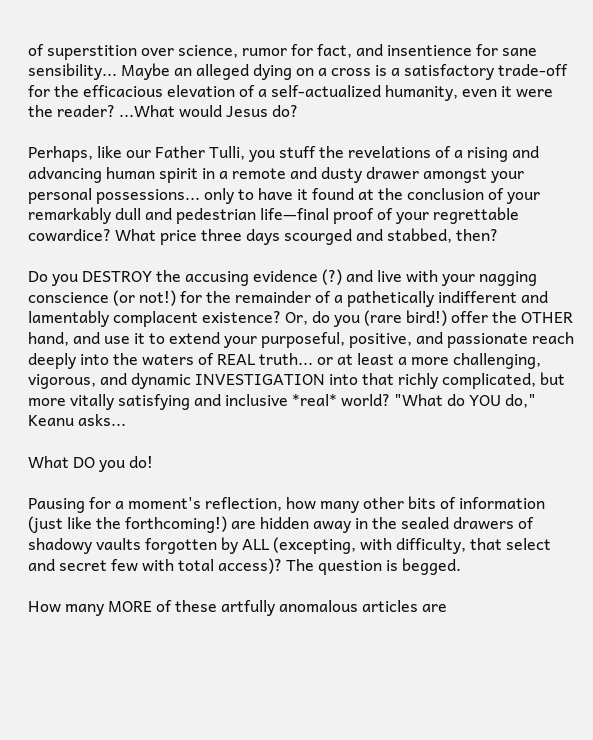of superstition over science, rumor for fact, and insentience for sane sensibility... Maybe an alleged dying on a cross is a satisfactory trade-off for the efficacious elevation of a self-actualized humanity, even it were the reader? ...What would Jesus do?

Perhaps, like our Father Tulli, you stuff the revelations of a rising and advancing human spirit in a remote and dusty drawer amongst your personal possessions... only to have it found at the conclusion of your remarkably dull and pedestrian life—final proof of your regrettable cowardice? What price three days scourged and stabbed, then?

Do you DESTROY the accusing evidence (?) and live with your nagging conscience (or not!) for the remainder of a pathetically indifferent and lamentably complacent existence? Or, do you (rare bird!) offer the OTHER hand, and use it to extend your purposeful, positive, and passionate reach deeply into the waters of REAL truth... or at least a more challenging, vigorous, and dynamic INVESTIGATION into that richly complicated, but more vitally satisfying and inclusive *real* world? "What do YOU do," Keanu asks...

What DO you do!

Pausing for a moment's reflection, how many other bits of information (just like the forthcoming!) are hidden away in the sealed drawers of shadowy vaults forgotten by ALL (excepting, with difficulty, that select and secret few with total access)? The question is begged.

How many MORE of these artfully anomalous articles are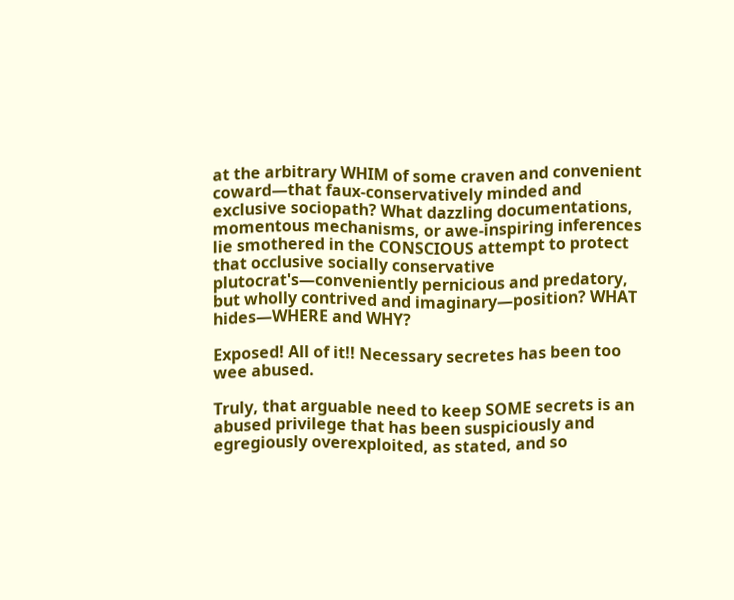at the arbitrary WHIM of some craven and convenient coward—that faux-conservatively minded and exclusive sociopath? What dazzling documentations, momentous mechanisms, or awe-inspiring inferences lie smothered in the CONSCIOUS attempt to protect that occlusive socially conservative plutocrat's—conveniently pernicious and predatory, but wholly contrived and imaginary—position? WHAT hides—WHERE and WHY?

Exposed! All of it!! Necessary secretes has been too wee abused.

Truly, that arguable need to keep SOME secrets is an abused privilege that has been suspiciously and egregiously overexploited, as stated, and so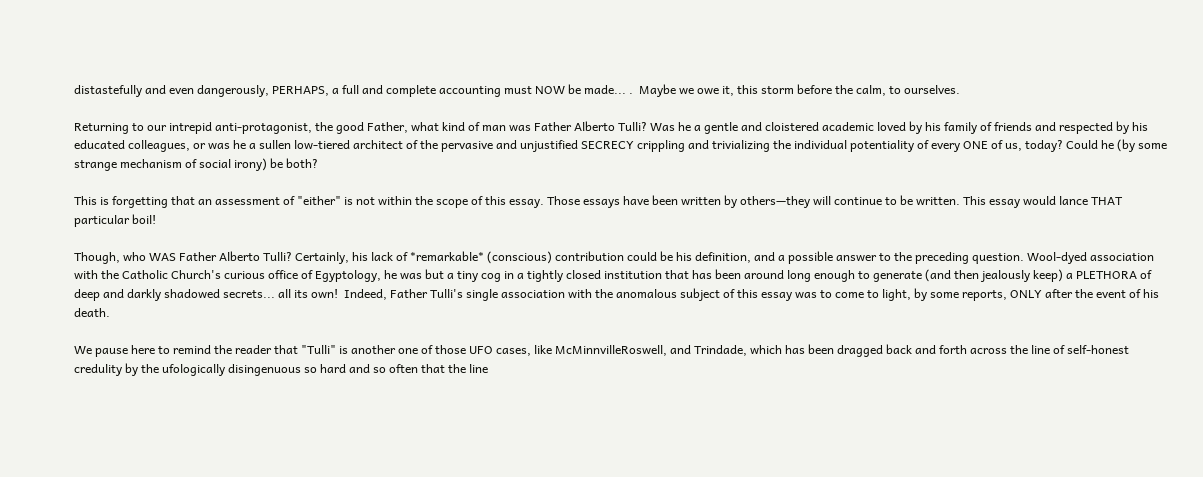distastefully and even dangerously, PERHAPS, a full and complete accounting must NOW be made... .  Maybe we owe it, this storm before the calm, to ourselves.

Returning to our intrepid anti-protagonist, the good Father, what kind of man was Father Alberto Tulli? Was he a gentle and cloistered academic loved by his family of friends and respected by his educated colleagues, or was he a sullen low-tiered architect of the pervasive and unjustified SECRECY crippling and trivializing the individual potentiality of every ONE of us, today? Could he (by some strange mechanism of social irony) be both?

This is forgetting that an assessment of "either" is not within the scope of this essay. Those essays have been written by others—they will continue to be written. This essay would lance THAT particular boil!

Though, who WAS Father Alberto Tulli? Certainly, his lack of *remarkable* (conscious) contribution could be his definition, and a possible answer to the preceding question. Wool-dyed association with the Catholic Church's curious office of Egyptology, he was but a tiny cog in a tightly closed institution that has been around long enough to generate (and then jealously keep) a PLETHORA of deep and darkly shadowed secrets... all its own!  Indeed, Father Tulli's single association with the anomalous subject of this essay was to come to light, by some reports, ONLY after the event of his death.

We pause here to remind the reader that "Tulli" is another one of those UFO cases, like McMinnvilleRoswell, and Trindade, which has been dragged back and forth across the line of self-honest credulity by the ufologically disingenuous so hard and so often that the line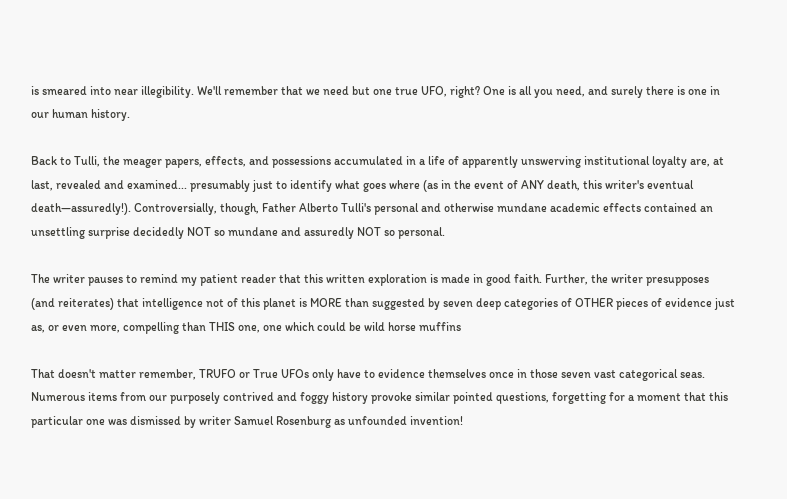is smeared into near illegibility. We'll remember that we need but one true UFO, right? One is all you need, and surely there is one in our human history.

Back to Tulli, the meager papers, effects, and possessions accumulated in a life of apparently unswerving institutional loyalty are, at last, revealed and examined... presumably just to identify what goes where (as in the event of ANY death, this writer's eventual death—assuredly!). Controversially, though, Father Alberto Tulli's personal and otherwise mundane academic effects contained an unsettling surprise decidedly NOT so mundane and assuredly NOT so personal.

The writer pauses to remind my patient reader that this written exploration is made in good faith. Further, the writer presupposes (and reiterates) that intelligence not of this planet is MORE than suggested by seven deep categories of OTHER pieces of evidence just as, or even more, compelling than THIS one, one which could be wild horse muffins

That doesn't matter remember, TRUFO or True UFOs only have to evidence themselves once in those seven vast categorical seas. Numerous items from our purposely contrived and foggy history provoke similar pointed questions, forgetting for a moment that this particular one was dismissed by writer Samuel Rosenburg as unfounded invention!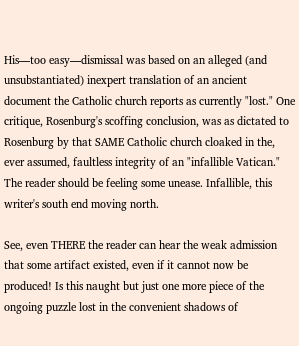His—too easy—dismissal was based on an alleged (and unsubstantiated) inexpert translation of an ancient document the Catholic church reports as currently "lost." One critique, Rosenburg's scoffing conclusion, was as dictated to Rosenburg by that SAME Catholic church cloaked in the, ever assumed, faultless integrity of an "infallible Vatican."  The reader should be feeling some unease. Infallible, this writer's south end moving north.

See, even THERE the reader can hear the weak admission that some artifact existed, even if it cannot now be produced! Is this naught but just one more piece of the ongoing puzzle lost in the convenient shadows of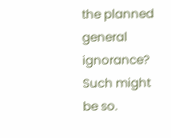the planned general ignorance? Such might be so.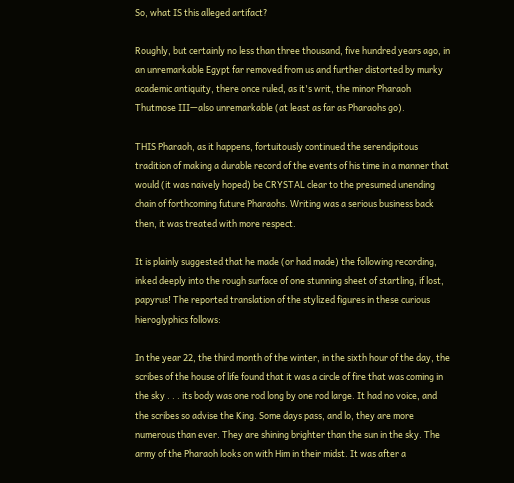So, what IS this alleged artifact?

Roughly, but certainly no less than three thousand, five hundred years ago, in an unremarkable Egypt far removed from us and further distorted by murky academic antiquity, there once ruled, as it's writ, the minor Pharaoh Thutmose III—also unremarkable (at least as far as Pharaohs go).

THIS Pharaoh, as it happens, fortuitously continued the serendipitous tradition of making a durable record of the events of his time in a manner that would (it was naively hoped) be CRYSTAL clear to the presumed unending chain of forthcoming future Pharaohs. Writing was a serious business back then, it was treated with more respect.

It is plainly suggested that he made (or had made) the following recording, inked deeply into the rough surface of one stunning sheet of startling, if lost, papyrus! The reported translation of the stylized figures in these curious hieroglyphics follows:

In the year 22, the third month of the winter, in the sixth hour of the day, the scribes of the house of life found that it was a circle of fire that was coming in the sky . . . its body was one rod long by one rod large. It had no voice, and the scribes so advise the King. Some days pass, and lo, they are more numerous than ever. They are shining brighter than the sun in the sky. The army of the Pharaoh looks on with Him in their midst. It was after a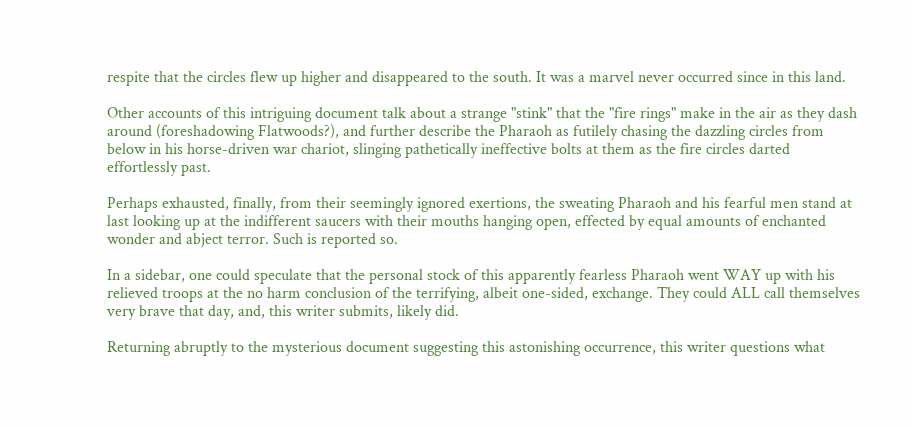respite that the circles flew up higher and disappeared to the south. It was a marvel never occurred since in this land.

Other accounts of this intriguing document talk about a strange "stink" that the "fire rings" make in the air as they dash around (foreshadowing Flatwoods?), and further describe the Pharaoh as futilely chasing the dazzling circles from below in his horse-driven war chariot, slinging pathetically ineffective bolts at them as the fire circles darted effortlessly past.

Perhaps exhausted, finally, from their seemingly ignored exertions, the sweating Pharaoh and his fearful men stand at last looking up at the indifferent saucers with their mouths hanging open, effected by equal amounts of enchanted wonder and abject terror. Such is reported so.

In a sidebar, one could speculate that the personal stock of this apparently fearless Pharaoh went WAY up with his relieved troops at the no harm conclusion of the terrifying, albeit one-sided, exchange. They could ALL call themselves very brave that day, and, this writer submits, likely did.

Returning abruptly to the mysterious document suggesting this astonishing occurrence, this writer questions what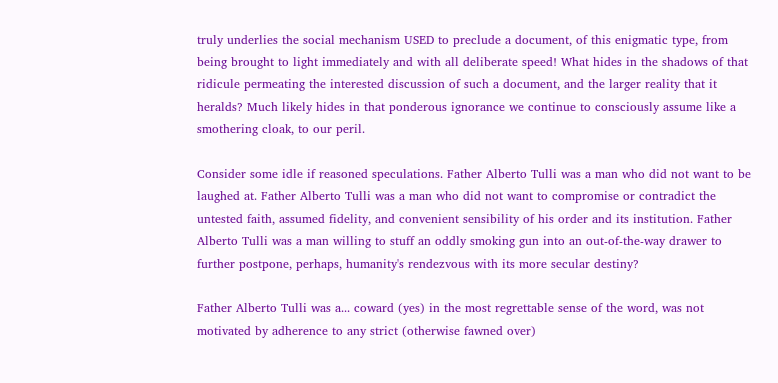truly underlies the social mechanism USED to preclude a document, of this enigmatic type, from being brought to light immediately and with all deliberate speed! What hides in the shadows of that ridicule permeating the interested discussion of such a document, and the larger reality that it heralds? Much likely hides in that ponderous ignorance we continue to consciously assume like a smothering cloak, to our peril.

Consider some idle if reasoned speculations. Father Alberto Tulli was a man who did not want to be laughed at. Father Alberto Tulli was a man who did not want to compromise or contradict the untested faith, assumed fidelity, and convenient sensibility of his order and its institution. Father Alberto Tulli was a man willing to stuff an oddly smoking gun into an out-of-the-way drawer to further postpone, perhaps, humanity's rendezvous with its more secular destiny?

Father Alberto Tulli was a... coward (yes) in the most regrettable sense of the word, was not motivated by adherence to any strict (otherwise fawned over)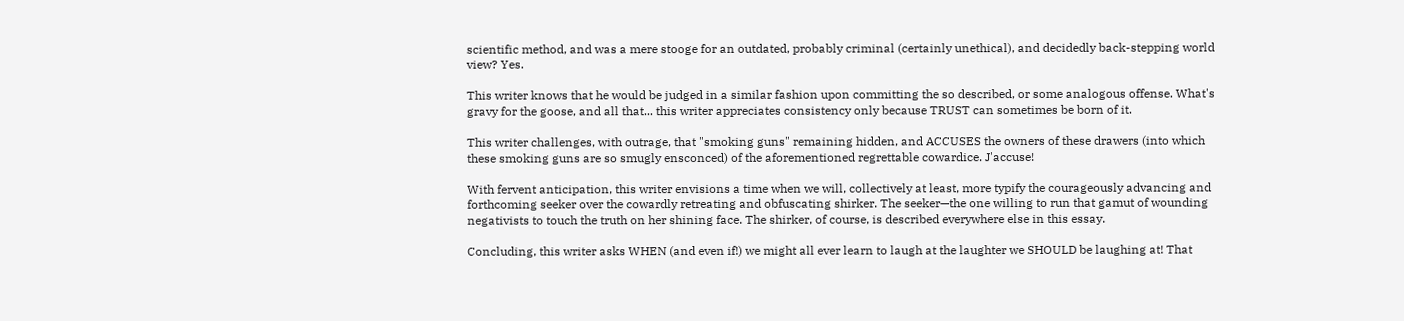scientific method, and was a mere stooge for an outdated, probably criminal (certainly unethical), and decidedly back-stepping world view? Yes.

This writer knows that he would be judged in a similar fashion upon committing the so described, or some analogous offense. What's gravy for the goose, and all that... this writer appreciates consistency only because TRUST can sometimes be born of it.

This writer challenges, with outrage, that "smoking guns" remaining hidden, and ACCUSES the owners of these drawers (into which these smoking guns are so smugly ensconced) of the aforementioned regrettable cowardice. J'accuse!

With fervent anticipation, this writer envisions a time when we will, collectively at least, more typify the courageously advancing and forthcoming seeker over the cowardly retreating and obfuscating shirker. The seeker—the one willing to run that gamut of wounding negativists to touch the truth on her shining face. The shirker, of course, is described everywhere else in this essay.

Concluding, this writer asks WHEN (and even if!) we might all ever learn to laugh at the laughter we SHOULD be laughing at! That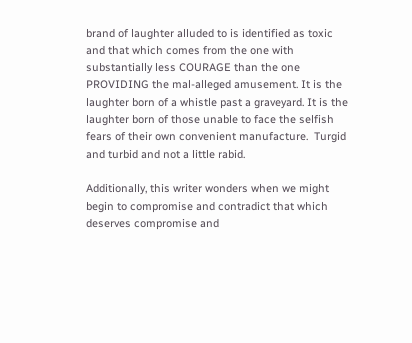brand of laughter alluded to is identified as toxic and that which comes from the one with substantially less COURAGE than the one PROVIDING the mal-alleged amusement. It is the laughter born of a whistle past a graveyard. It is the laughter born of those unable to face the selfish fears of their own convenient manufacture.  Turgid and turbid and not a little rabid.

Additionally, this writer wonders when we might begin to compromise and contradict that which deserves compromise and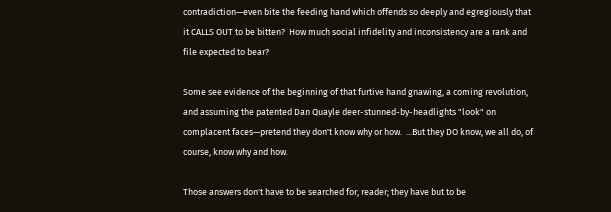contradiction—even bite the feeding hand which offends so deeply and egregiously that it CALLS OUT to be bitten?  How much social infidelity and inconsistency are a rank and file expected to bear?

Some see evidence of the beginning of that furtive hand gnawing, a coming revolution, and assuming the patented Dan Quayle deer-stunned-by-headlights "look" on complacent faces—pretend they don't know why or how.  ...But they DO know, we all do, of course, know why and how.

Those answers don't have to be searched for, reader; they have but to be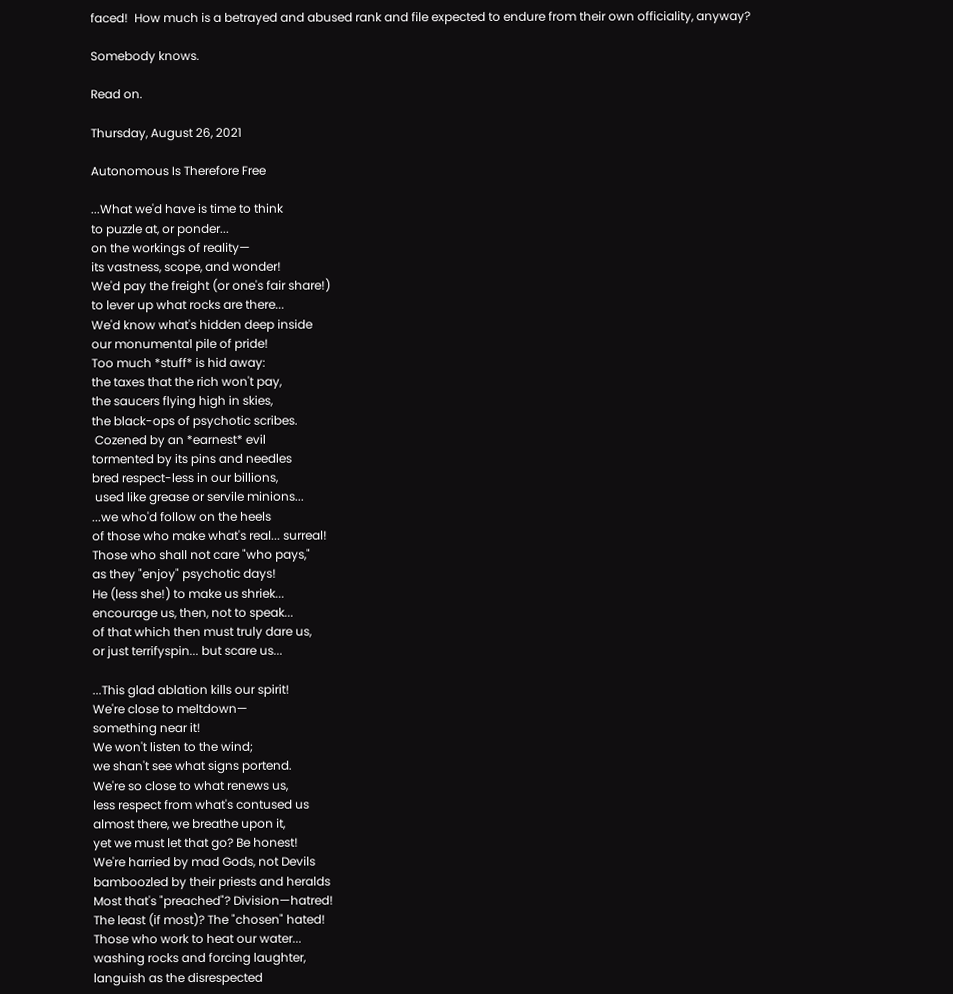faced!  How much is a betrayed and abused rank and file expected to endure from their own officiality, anyway?

Somebody knows.

Read on.

Thursday, August 26, 2021

Autonomous Is Therefore Free

...What we'd have is time to think
to puzzle at, or ponder...
on the workings of reality—
its vastness, scope, and wonder!
We'd pay the freight (or one's fair share!)
to lever up what rocks are there...
We'd know what's hidden deep inside
our monumental pile of pride!
Too much *stuff* is hid away:
the taxes that the rich won't pay,
the saucers flying high in skies,
the black-ops of psychotic scribes.
 Cozened by an *earnest* evil
tormented by its pins and needles
bred respect-less in our billions,
 used like grease or servile minions...
...we who'd follow on the heels
of those who make what's real... surreal!
Those who shall not care "who pays,"
as they "enjoy" psychotic days!
He (less she!) to make us shriek...
encourage us, then, not to speak...
of that which then must truly dare us,
or just terrifyspin... but scare us...

...This glad ablation kills our spirit!
We're close to meltdown—
something near it!
We won't listen to the wind;
we shan't see what signs portend.
We're so close to what renews us,
less respect from what's contused us
almost there, we breathe upon it,
yet we must let that go? Be honest!
We're harried by mad Gods, not Devils
bamboozled by their priests and heralds
Most that's "preached"? Division—hatred!
The least (if most)? The "chosen" hated!
Those who work to heat our water...
washing rocks and forcing laughter,
languish as the disrespected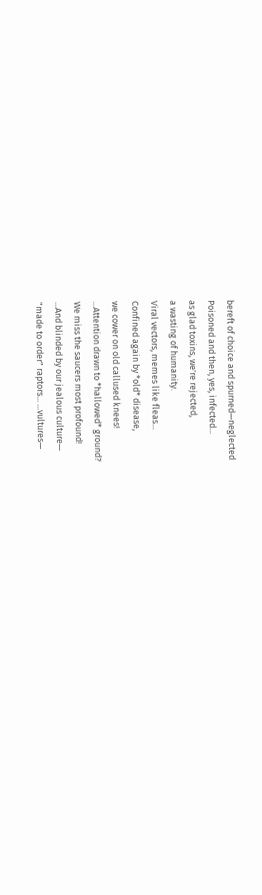bereft of choice and spurned—neglected
Poisoned and then, yes, infected...
as glad toxins, we're rejected,
a wasting of humanity.
Viral vectors, memes like fleas...
Confined again by *old* disease,
we cower on old callused knees!
...Attention drawn to *hallowed* ground?
We miss the saucers most profound!
...And blinded by our jealous culture—
"made to order" raptors... ...vultures—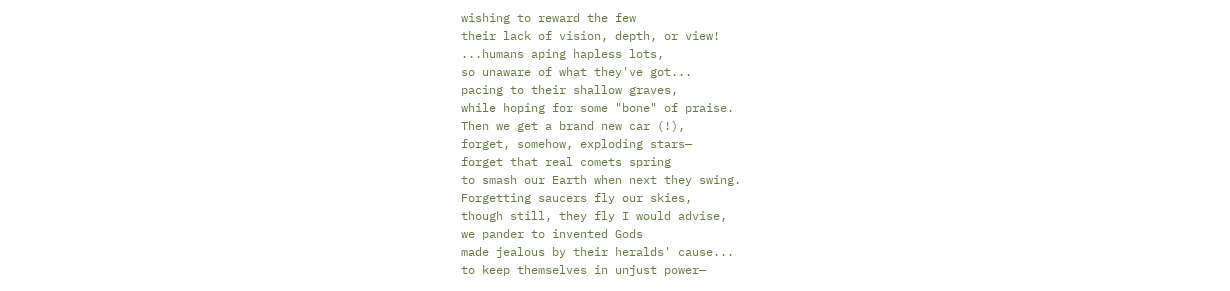wishing to reward the few
their lack of vision, depth, or view!
...humans aping hapless lots,
so unaware of what they've got...
pacing to their shallow graves,
while hoping for some "bone" of praise.
Then we get a brand new car (!),
forget, somehow, exploding stars—
forget that real comets spring
to smash our Earth when next they swing.
Forgetting saucers fly our skies,
though still, they fly I would advise,
we pander to invented Gods
made jealous by their heralds' cause...
to keep themselves in unjust power—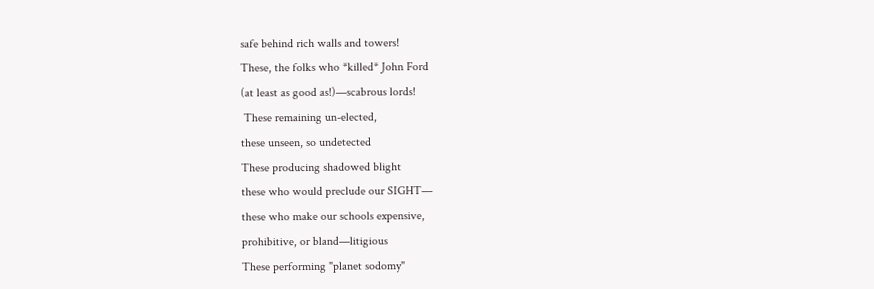safe behind rich walls and towers!
These, the folks who *killed* John Ford
(at least as good as!)—scabrous lords!
 These remaining un-elected,
these unseen, so undetected
These producing shadowed blight
these who would preclude our SIGHT—
these who make our schools expensive,
prohibitive, or bland—litigious
These performing "planet sodomy"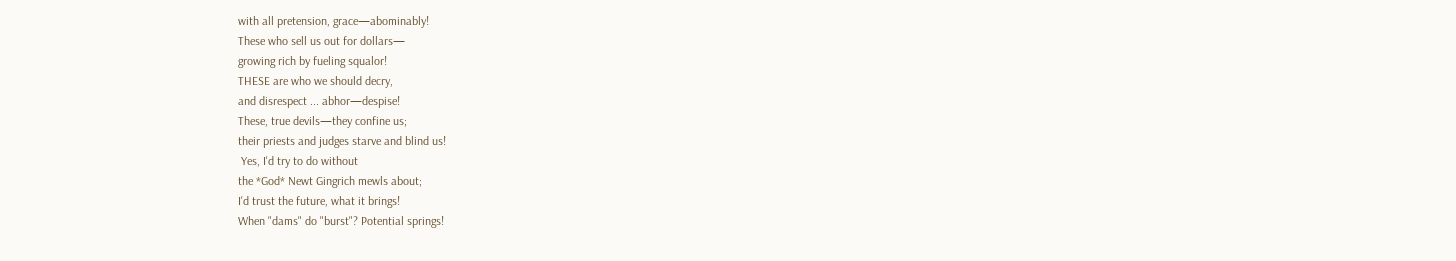with all pretension, grace—abominably!
These who sell us out for dollars—
growing rich by fueling squalor!
THESE are who we should decry,
and disrespect ... abhor—despise!
These, true devils—they confine us;
their priests and judges starve and blind us!
 Yes, I'd try to do without
the *God* Newt Gingrich mewls about;
I'd trust the future, what it brings!
When "dams" do "burst"? Potential springs!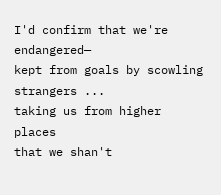I'd confirm that we're endangered—
kept from goals by scowling strangers ...
taking us from higher places
that we shan't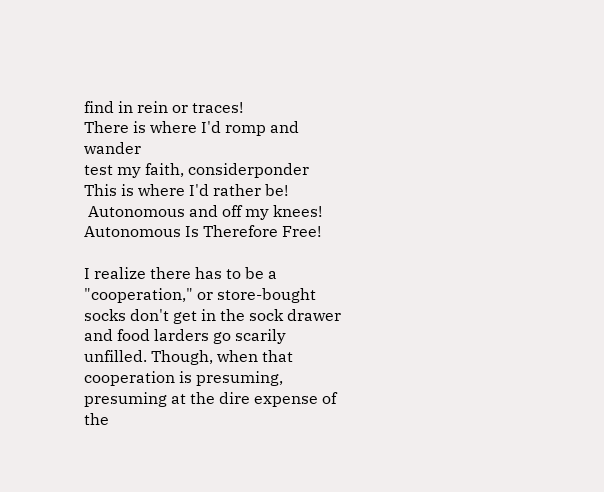find in rein or traces!
There is where I'd romp and wander
test my faith, considerponder
This is where I'd rather be!
 Autonomous and off my knees!
Autonomous Is Therefore Free!

I realize there has to be a "cooperation," or store-bought socks don't get in the sock drawer and food larders go scarily unfilled. Though, when that cooperation is presuming, presuming at the dire expense of the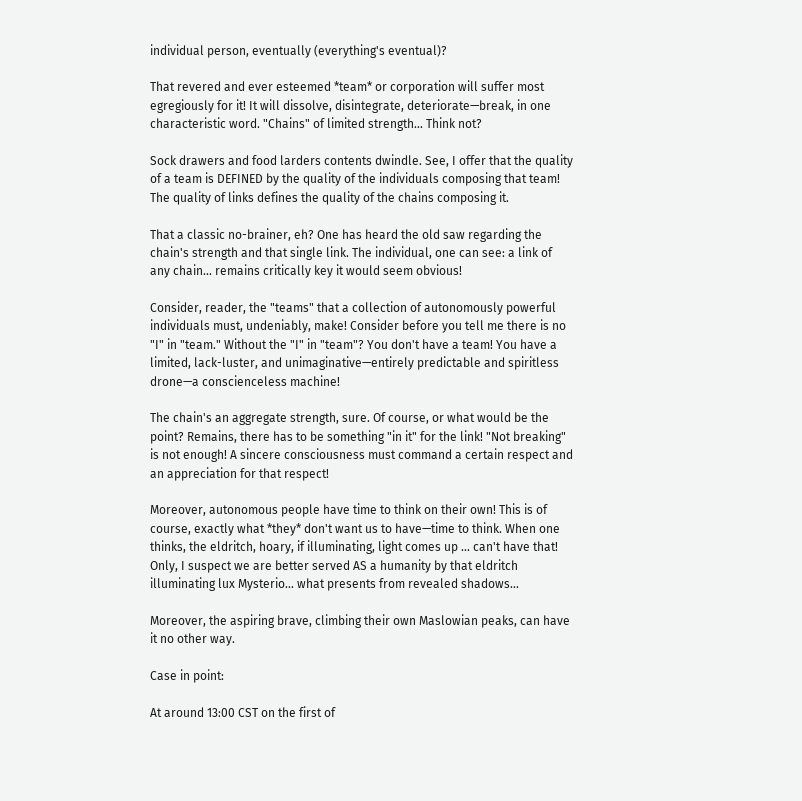individual person, eventually (everything's eventual)?

That revered and ever esteemed *team* or corporation will suffer most egregiously for it! It will dissolve, disintegrate, deteriorate—break, in one characteristic word. "Chains" of limited strength... Think not?

Sock drawers and food larders contents dwindle. See, I offer that the quality of a team is DEFINED by the quality of the individuals composing that team! The quality of links defines the quality of the chains composing it.

That a classic no-brainer, eh? One has heard the old saw regarding the chain's strength and that single link. The individual, one can see: a link of any chain... remains critically key it would seem obvious!

Consider, reader, the "teams" that a collection of autonomously powerful individuals must, undeniably, make! Consider before you tell me there is no "I" in "team." Without the "I" in "team"? You don't have a team! You have a limited, lack-luster, and unimaginative—entirely predictable and spiritless drone—a conscienceless machine!

The chain's an aggregate strength, sure. Of course, or what would be the point? Remains, there has to be something "in it" for the link! "Not breaking" is not enough! A sincere consciousness must command a certain respect and an appreciation for that respect!

Moreover, autonomous people have time to think on their own! This is of course, exactly what *they* don't want us to have—time to think. When one thinks, the eldritch, hoary, if illuminating, light comes up ... can't have that! Only, I suspect we are better served AS a humanity by that eldritch illuminating lux Mysterio... what presents from revealed shadows...

Moreover, the aspiring brave, climbing their own Maslowian peaks, can have it no other way.

Case in point:

At around 13:00 CST on the first of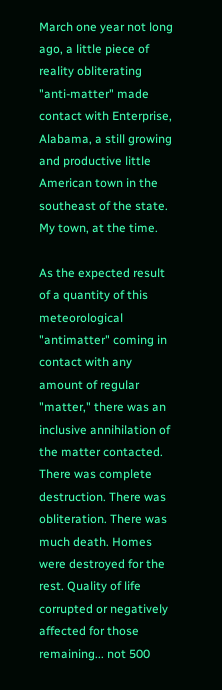March one year not long ago, a little piece of reality obliterating "anti-matter" made contact with Enterprise, Alabama, a still growing and productive little American town in the southeast of the state. My town, at the time.

As the expected result of a quantity of this meteorological "antimatter" coming in contact with any amount of regular "matter," there was an inclusive annihilation of the matter contacted. There was complete destruction. There was obliteration. There was much death. Homes were destroyed for the rest. Quality of life corrupted or negatively affected for those remaining... not 500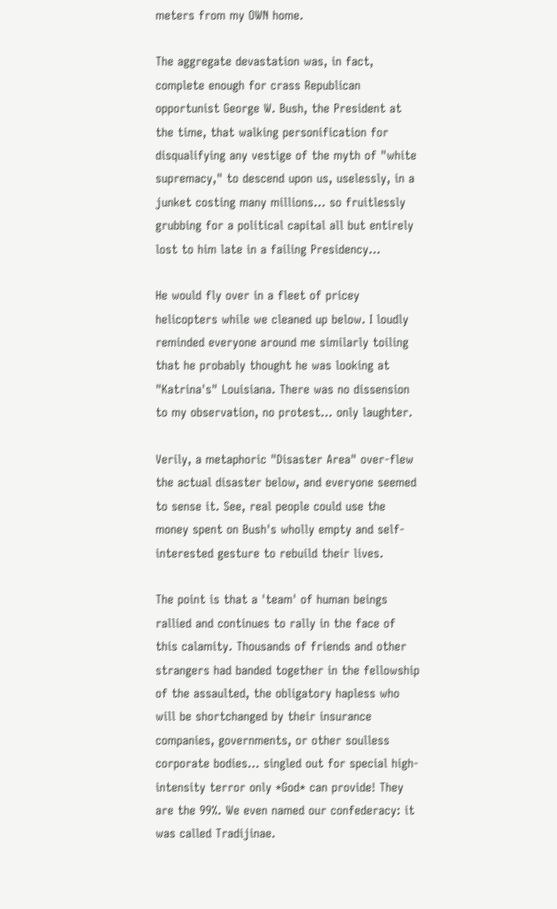meters from my OWN home.

The aggregate devastation was, in fact, complete enough for crass Republican opportunist George W. Bush, the President at the time, that walking personification for disqualifying any vestige of the myth of "white supremacy," to descend upon us, uselessly, in a junket costing many millions... so fruitlessly grubbing for a political capital all but entirely lost to him late in a failing Presidency...

He would fly over in a fleet of pricey helicopters while we cleaned up below. I loudly reminded everyone around me similarly toiling that he probably thought he was looking at "Katrina's" Louisiana. There was no dissension to my observation, no protest... only laughter.

Verily, a metaphoric "Disaster Area" over-flew the actual disaster below, and everyone seemed to sense it. See, real people could use the money spent on Bush's wholly empty and self-interested gesture to rebuild their lives.

The point is that a 'team' of human beings rallied and continues to rally in the face of this calamity. Thousands of friends and other strangers had banded together in the fellowship of the assaulted, the obligatory hapless who will be shortchanged by their insurance companies, governments, or other soulless corporate bodies... singled out for special high-intensity terror only *God* can provide! They are the 99%. We even named our confederacy: it was called Tradijinae.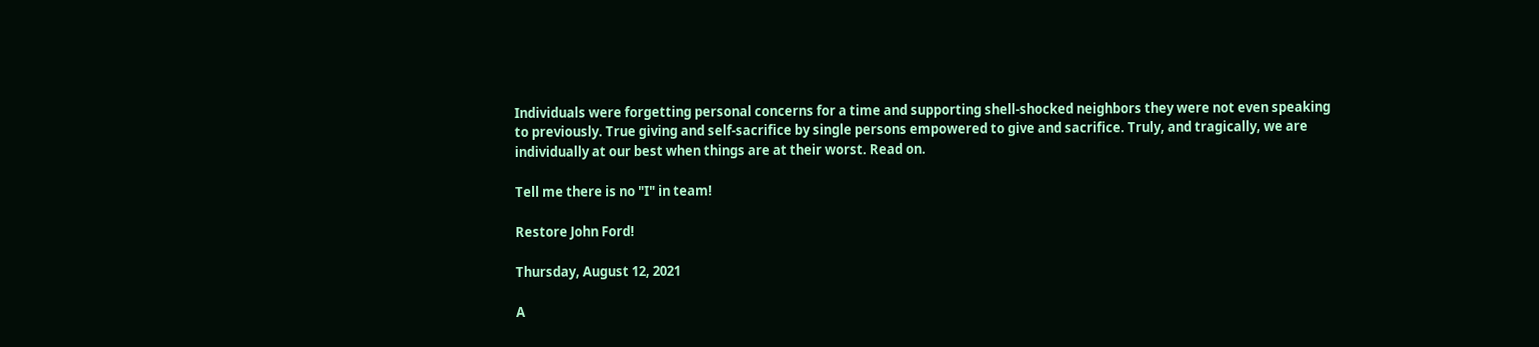Individuals were forgetting personal concerns for a time and supporting shell-shocked neighbors they were not even speaking to previously. True giving and self-sacrifice by single persons empowered to give and sacrifice. Truly, and tragically, we are individually at our best when things are at their worst. Read on.

Tell me there is no "I" in team!

Restore John Ford!

Thursday, August 12, 2021

A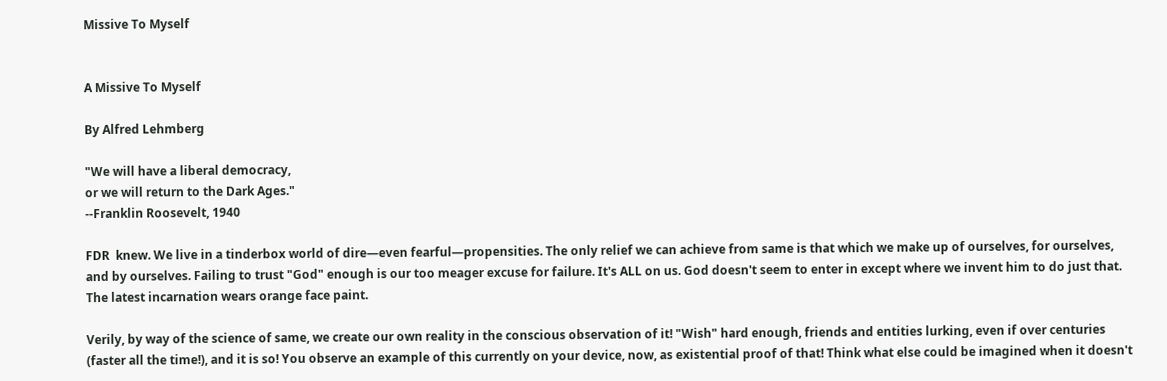Missive To Myself


A Missive To Myself

By Alfred Lehmberg

"We will have a liberal democracy,
or we will return to the Dark Ages."
--Franklin Roosevelt, 1940

FDR  knew. We live in a tinderbox world of dire—even fearful—propensities. The only relief we can achieve from same is that which we make up of ourselves, for ourselves, and by ourselves. Failing to trust "God" enough is our too meager excuse for failure. It's ALL on us. God doesn't seem to enter in except where we invent him to do just that. The latest incarnation wears orange face paint.

Verily, by way of the science of same, we create our own reality in the conscious observation of it! "Wish" hard enough, friends and entities lurking, even if over centuries (faster all the time!), and it is so! You observe an example of this currently on your device, now, as existential proof of that! Think what else could be imagined when it doesn't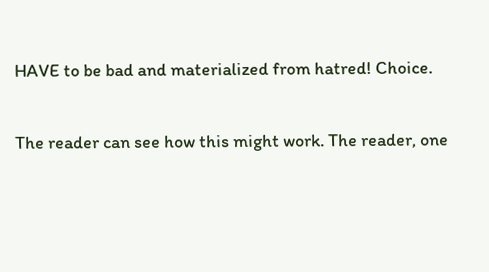HAVE to be bad and materialized from hatred! Choice.

The reader can see how this might work. The reader, one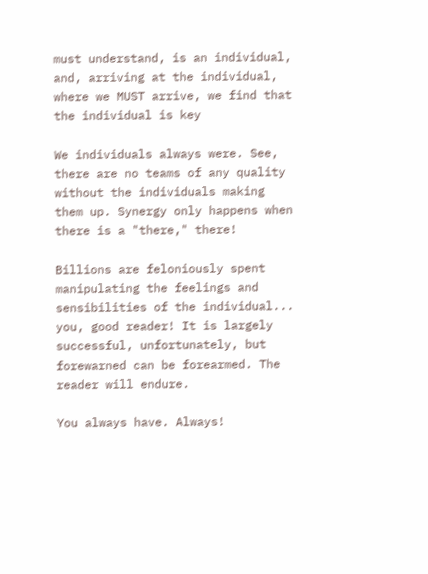must understand, is an individual, and, arriving at the individual, where we MUST arrive, we find that the individual is key

We individuals always were. See, there are no teams of any quality without the individuals making them up. Synergy only happens when there is a "there," there!

Billions are feloniously spent manipulating the feelings and sensibilities of the individual... you, good reader! It is largely successful, unfortunately, but forewarned can be forearmed. The reader will endure.

You always have. Always!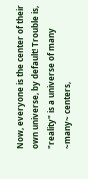Now, everyone is the center of their own universe, by default! Trouble is, "reality" is a universe of many ~many~ centers,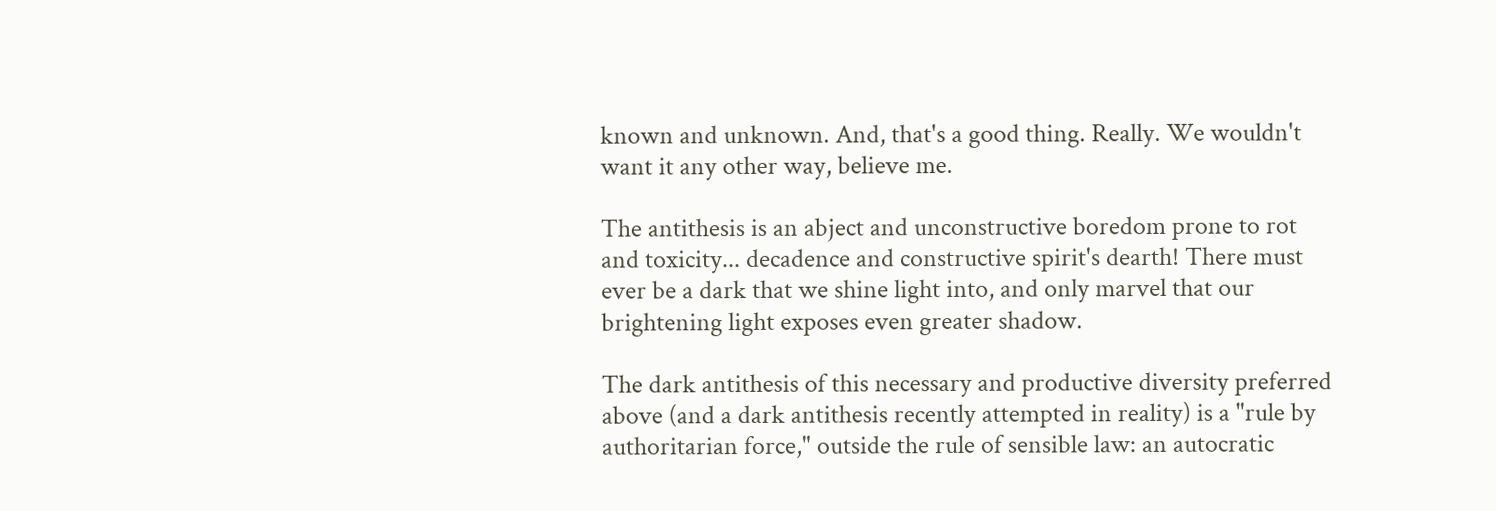known and unknown. And, that's a good thing. Really. We wouldn't want it any other way, believe me.

The antithesis is an abject and unconstructive boredom prone to rot and toxicity... decadence and constructive spirit's dearth! There must ever be a dark that we shine light into, and only marvel that our brightening light exposes even greater shadow.

The dark antithesis of this necessary and productive diversity preferred above (and a dark antithesis recently attempted in reality) is a "rule by authoritarian force," outside the rule of sensible law: an autocratic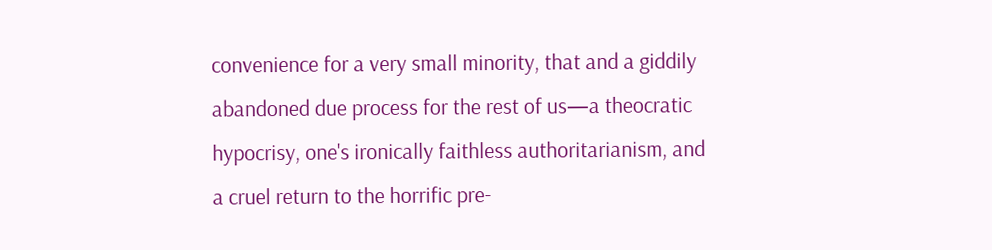convenience for a very small minority, that and a giddily abandoned due process for the rest of us—a theocratic hypocrisy, one's ironically faithless authoritarianism, and a cruel return to the horrific pre-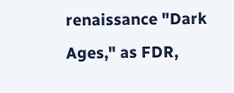renaissance "Dark Ages," as FDR,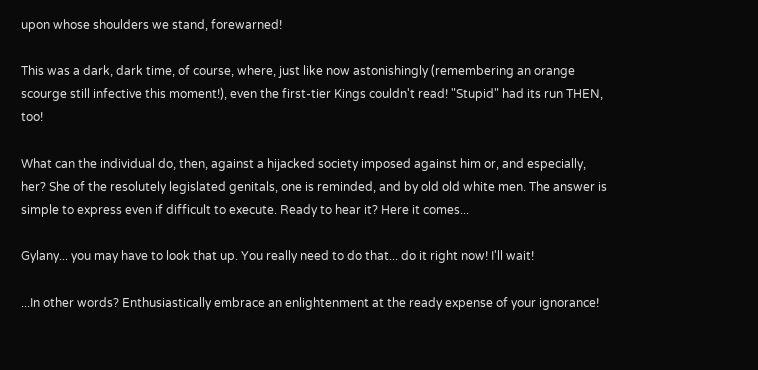upon whose shoulders we stand, forewarned!

This was a dark, dark time, of course, where, just like now astonishingly (remembering an orange scourge still infective this moment!), even the first-tier Kings couldn't read! "Stupid" had its run THEN, too!

What can the individual do, then, against a hijacked society imposed against him or, and especially, her? She of the resolutely legislated genitals, one is reminded, and by old old white men. The answer is simple to express even if difficult to execute. Ready to hear it? Here it comes...

Gylany... you may have to look that up. You really need to do that... do it right now! I'll wait!

...In other words? Enthusiastically embrace an enlightenment at the ready expense of your ignorance!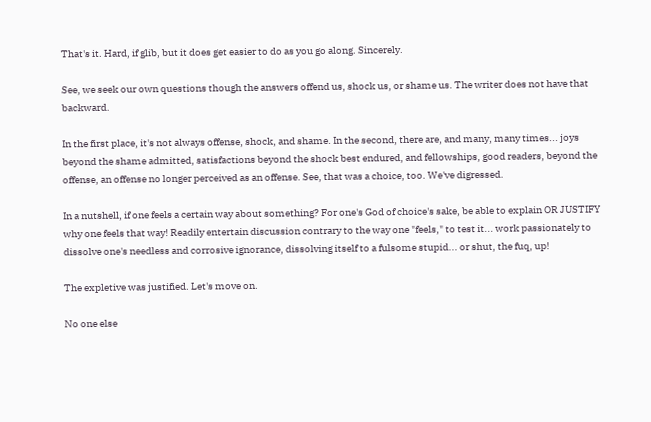That's it. Hard, if glib, but it does get easier to do as you go along. Sincerely.

See, we seek our own questions though the answers offend us, shock us, or shame us. The writer does not have that backward.

In the first place, it's not always offense, shock, and shame. In the second, there are, and many, many times... joys beyond the shame admitted, satisfactions beyond the shock best endured, and fellowships, good readers, beyond the offense, an offense no longer perceived as an offense. See, that was a choice, too. We've digressed.

In a nutshell, if one feels a certain way about something? For one's God of choice's sake, be able to explain OR JUSTIFY why one feels that way! Readily entertain discussion contrary to the way one "feels," to test it... work passionately to dissolve one's needless and corrosive ignorance, dissolving itself to a fulsome stupid... or shut, the fuq, up!

The expletive was justified. Let's move on.

No one else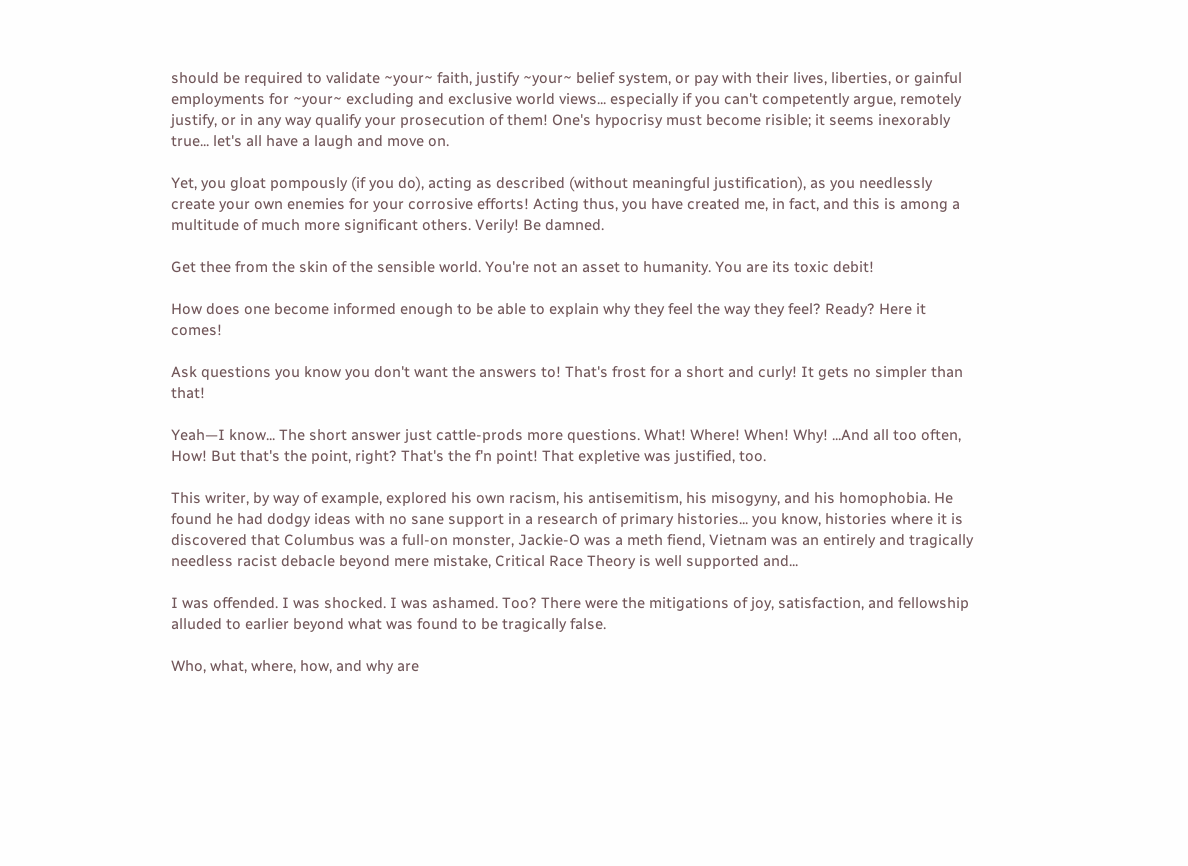should be required to validate ~your~ faith, justify ~your~ belief system, or pay with their lives, liberties, or gainful employments for ~your~ excluding and exclusive world views... especially if you can't competently argue, remotely justify, or in any way qualify your prosecution of them! One's hypocrisy must become risible; it seems inexorably true... let's all have a laugh and move on.

Yet, you gloat pompously (if you do), acting as described (without meaningful justification), as you needlessly create your own enemies for your corrosive efforts! Acting thus, you have created me, in fact, and this is among a multitude of much more significant others. Verily! Be damned.

Get thee from the skin of the sensible world. You're not an asset to humanity. You are its toxic debit!

How does one become informed enough to be able to explain why they feel the way they feel? Ready? Here it comes!

Ask questions you know you don't want the answers to! That's frost for a short and curly! It gets no simpler than that!

Yeah—I know... The short answer just cattle-prods more questions. What! Where! When! Why! ...And all too often, How! But that's the point, right? That's the f'n point! That expletive was justified, too.

This writer, by way of example, explored his own racism, his antisemitism, his misogyny, and his homophobia. He found he had dodgy ideas with no sane support in a research of primary histories... you know, histories where it is discovered that Columbus was a full-on monster, Jackie-O was a meth fiend, Vietnam was an entirely and tragically needless racist debacle beyond mere mistake, Critical Race Theory is well supported and...

I was offended. I was shocked. I was ashamed. Too? There were the mitigations of joy, satisfaction, and fellowship alluded to earlier beyond what was found to be tragically false.

Who, what, where, how, and why are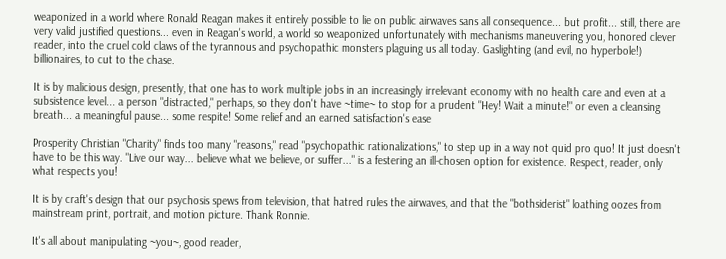weaponized in a world where Ronald Reagan makes it entirely possible to lie on public airwaves sans all consequence... but profit... still, there are very valid justified questions... even in Reagan's world, a world so weaponized unfortunately with mechanisms maneuvering you, honored clever reader, into the cruel cold claws of the tyrannous and psychopathic monsters plaguing us all today. Gaslighting (and evil, no hyperbole!) billionaires, to cut to the chase.

It is by malicious design, presently, that one has to work multiple jobs in an increasingly irrelevant economy with no health care and even at a subsistence level... a person "distracted," perhaps, so they don't have ~time~ to stop for a prudent "Hey! Wait a minute!" or even a cleansing breath... a meaningful pause... some respite! Some relief and an earned satisfaction's ease

Prosperity Christian "Charity" finds too many "reasons," read "psychopathic rationalizations," to step up in a way not quid pro quo! It just doesn't have to be this way. "Live our way... believe what we believe, or suffer..." is a festering an ill-chosen option for existence. Respect, reader, only what respects you!

It is by craft's design that our psychosis spews from television, that hatred rules the airwaves, and that the "bothsiderist" loathing oozes from mainstream print, portrait, and motion picture. Thank Ronnie.

It's all about manipulating ~you~, good reader,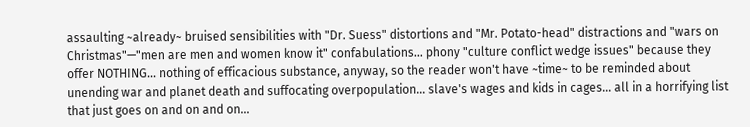assaulting ~already~ bruised sensibilities with "Dr. Suess" distortions and "Mr. Potato-head" distractions and "wars on Christmas"—"men are men and women know it" confabulations... phony "culture conflict wedge issues" because they offer NOTHING... nothing of efficacious substance, anyway, so the reader won't have ~time~ to be reminded about unending war and planet death and suffocating overpopulation... slave's wages and kids in cages... all in a horrifying list that just goes on and on and on...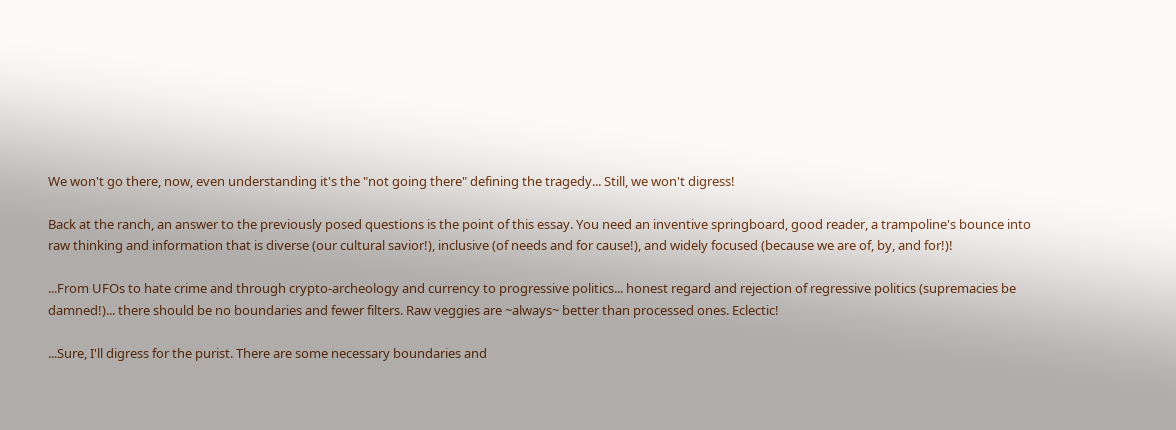We won't go there, now, even understanding it's the "not going there" defining the tragedy... Still, we won't digress!

Back at the ranch, an answer to the previously posed questions is the point of this essay. You need an inventive springboard, good reader, a trampoline's bounce into raw thinking and information that is diverse (our cultural savior!), inclusive (of needs and for cause!), and widely focused (because we are of, by, and for!)!

...From UFOs to hate crime and through crypto-archeology and currency to progressive politics... honest regard and rejection of regressive politics (supremacies be damned!)... there should be no boundaries and fewer filters. Raw veggies are ~always~ better than processed ones. Eclectic!

...Sure, I'll digress for the purist. There are some necessary boundaries and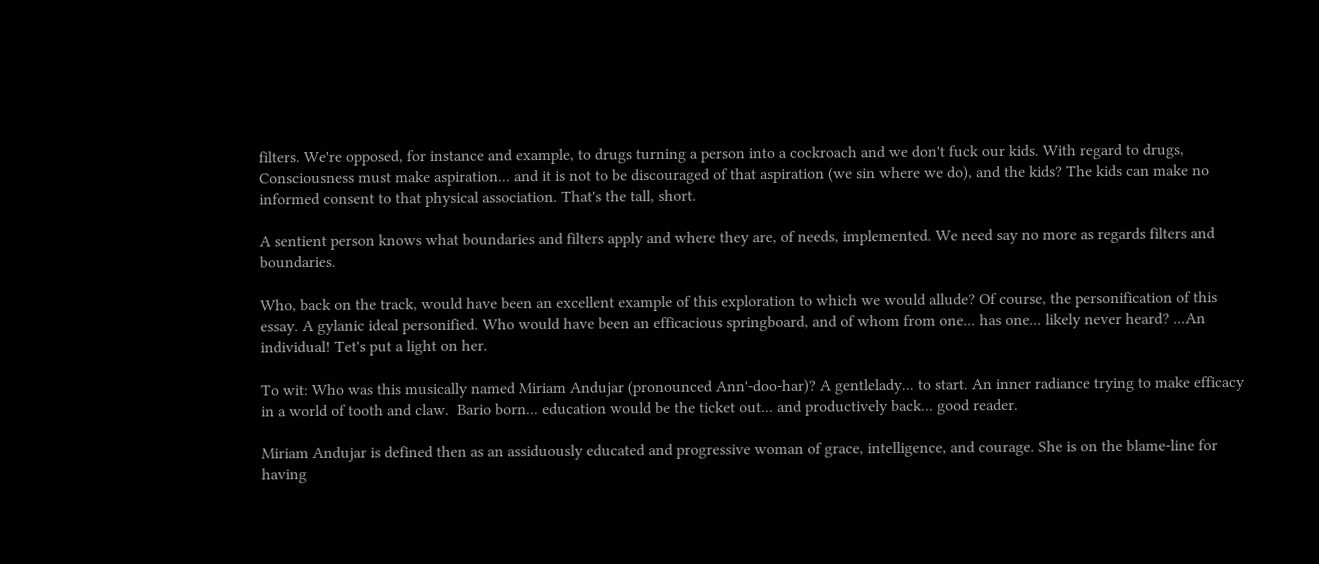filters. We're opposed, for instance and example, to drugs turning a person into a cockroach and we don't fuck our kids. With regard to drugs, Consciousness must make aspiration... and it is not to be discouraged of that aspiration (we sin where we do), and the kids? The kids can make no informed consent to that physical association. That's the tall, short.

A sentient person knows what boundaries and filters apply and where they are, of needs, implemented. We need say no more as regards filters and boundaries.

Who, back on the track, would have been an excellent example of this exploration to which we would allude? Of course, the personification of this essay. A gylanic ideal personified. Who would have been an efficacious springboard, and of whom from one... has one... likely never heard? ...An individual! Tet's put a light on her.

To wit: Who was this musically named Miriam Andujar (pronounced Ann'-doo-har)? A gentlelady... to start. An inner radiance trying to make efficacy in a world of tooth and claw.  Bario born... education would be the ticket out... and productively back... good reader.

Miriam Andujar is defined then as an assiduously educated and progressive woman of grace, intelligence, and courage. She is on the blame-line for having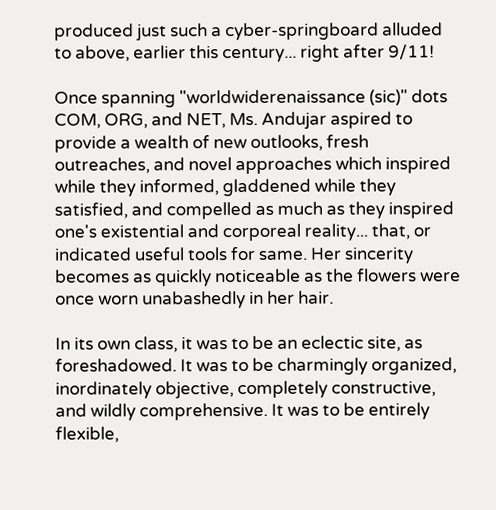produced just such a cyber-springboard alluded to above, earlier this century... right after 9/11!

Once spanning "worldwiderenaissance (sic)" dots COM, ORG, and NET, Ms. Andujar aspired to provide a wealth of new outlooks, fresh outreaches, and novel approaches which inspired while they informed, gladdened while they satisfied, and compelled as much as they inspired one's existential and corporeal reality... that, or indicated useful tools for same. Her sincerity becomes as quickly noticeable as the flowers were once worn unabashedly in her hair.

In its own class, it was to be an eclectic site, as foreshadowed. It was to be charmingly organized, inordinately objective, completely constructive, and wildly comprehensive. It was to be entirely flexible,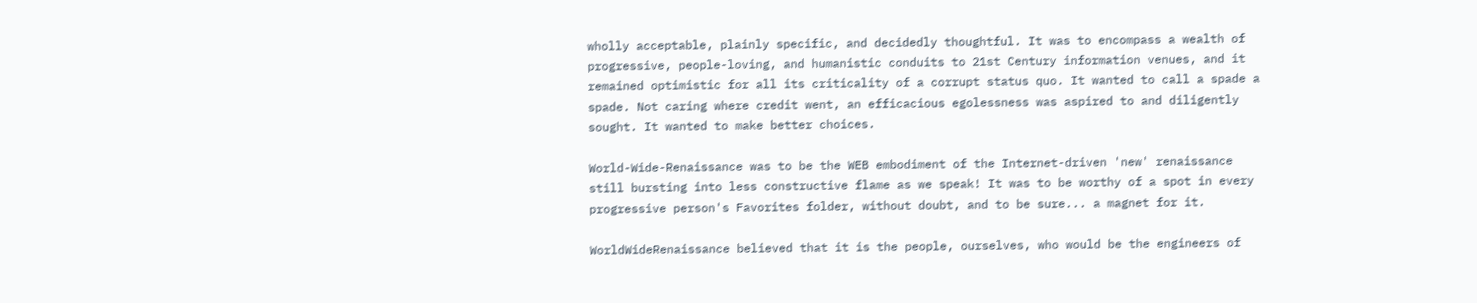wholly acceptable, plainly specific, and decidedly thoughtful. It was to encompass a wealth of progressive, people-loving, and humanistic conduits to 21st Century information venues, and it remained optimistic for all its criticality of a corrupt status quo. It wanted to call a spade a spade. Not caring where credit went, an efficacious egolessness was aspired to and diligently sought. It wanted to make better choices.

World-Wide-Renaissance was to be the WEB embodiment of the Internet-driven 'new' renaissance still bursting into less constructive flame as we speak! It was to be worthy of a spot in every progressive person's Favorites folder, without doubt, and to be sure... a magnet for it.

WorldWideRenaissance believed that it is the people, ourselves, who would be the engineers of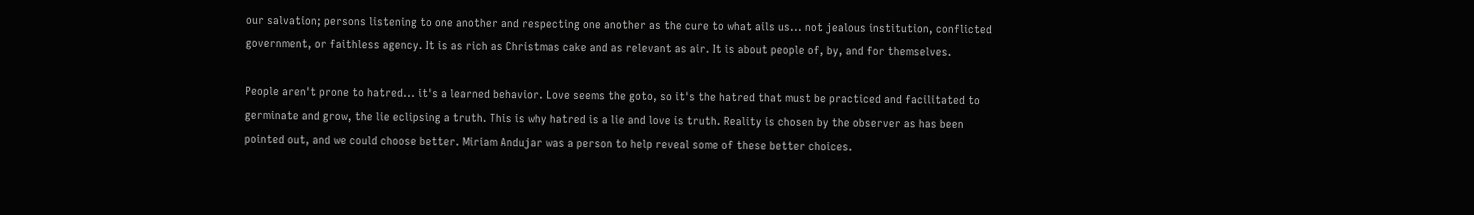our salvation; persons listening to one another and respecting one another as the cure to what ails us... not jealous institution, conflicted government, or faithless agency. It is as rich as Christmas cake and as relevant as air. It is about people of, by, and for themselves.

People aren't prone to hatred... it's a learned behavior. Love seems the goto, so it's the hatred that must be practiced and facilitated to germinate and grow, the lie eclipsing a truth. This is why hatred is a lie and love is truth. Reality is chosen by the observer as has been pointed out, and we could choose better. Miriam Andujar was a person to help reveal some of these better choices.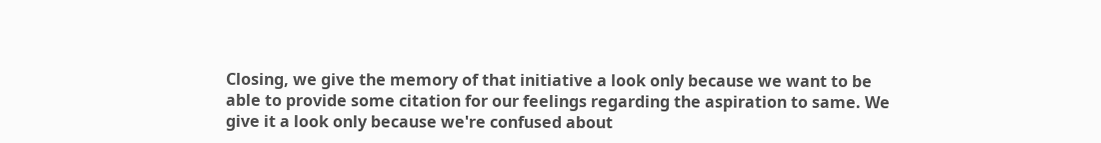Closing, we give the memory of that initiative a look only because we want to be able to provide some citation for our feelings regarding the aspiration to same. We give it a look only because we're confused about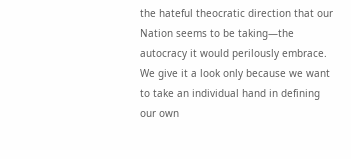the hateful theocratic direction that our Nation seems to be taking—the autocracy it would perilously embrace. We give it a look only because we want to take an individual hand in defining our own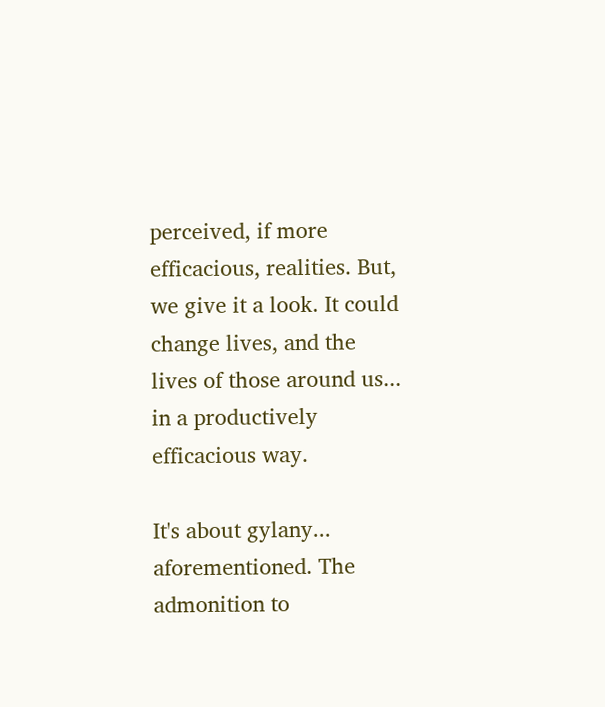perceived, if more efficacious, realities. But, we give it a look. It could change lives, and the lives of those around us... in a productively efficacious way.

It's about gylany... aforementioned. The admonition to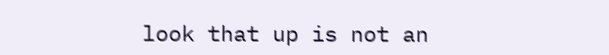look that up is not an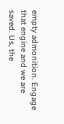empty admonition. Engage that engine and we are saved. Us, the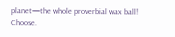planet—the whole proverbial wax ball! Choose.